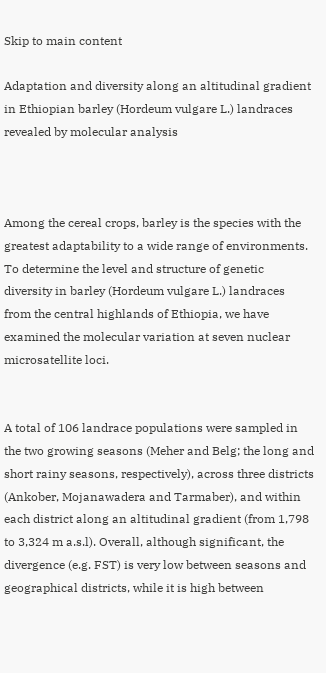Skip to main content

Adaptation and diversity along an altitudinal gradient in Ethiopian barley (Hordeum vulgare L.) landraces revealed by molecular analysis



Among the cereal crops, barley is the species with the greatest adaptability to a wide range of environments. To determine the level and structure of genetic diversity in barley (Hordeum vulgare L.) landraces from the central highlands of Ethiopia, we have examined the molecular variation at seven nuclear microsatellite loci.


A total of 106 landrace populations were sampled in the two growing seasons (Meher and Belg; the long and short rainy seasons, respectively), across three districts (Ankober, Mojanawadera and Tarmaber), and within each district along an altitudinal gradient (from 1,798 to 3,324 m a.s.l). Overall, although significant, the divergence (e.g. FST) is very low between seasons and geographical districts, while it is high between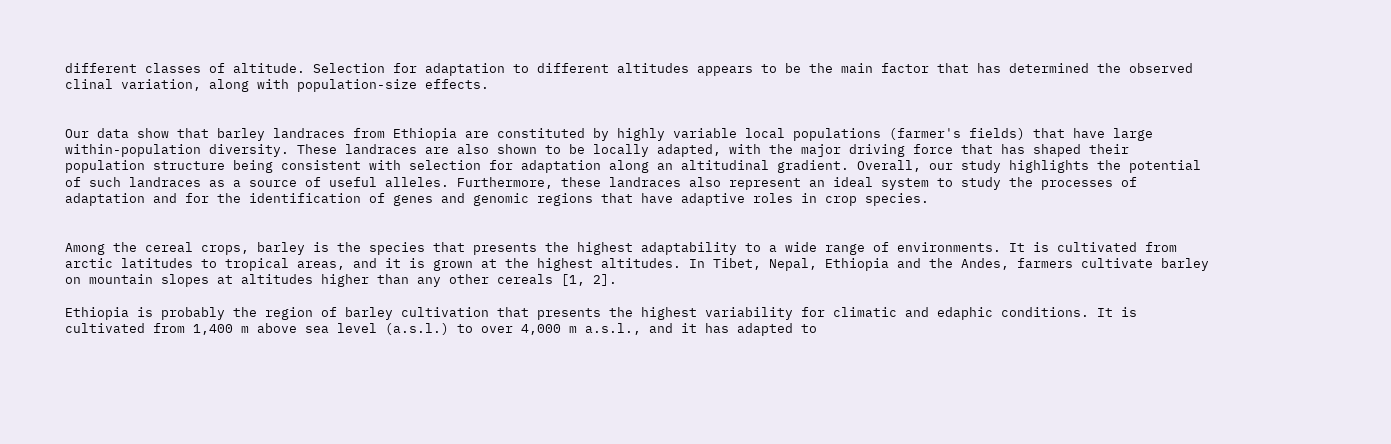different classes of altitude. Selection for adaptation to different altitudes appears to be the main factor that has determined the observed clinal variation, along with population-size effects.


Our data show that barley landraces from Ethiopia are constituted by highly variable local populations (farmer's fields) that have large within-population diversity. These landraces are also shown to be locally adapted, with the major driving force that has shaped their population structure being consistent with selection for adaptation along an altitudinal gradient. Overall, our study highlights the potential of such landraces as a source of useful alleles. Furthermore, these landraces also represent an ideal system to study the processes of adaptation and for the identification of genes and genomic regions that have adaptive roles in crop species.


Among the cereal crops, barley is the species that presents the highest adaptability to a wide range of environments. It is cultivated from arctic latitudes to tropical areas, and it is grown at the highest altitudes. In Tibet, Nepal, Ethiopia and the Andes, farmers cultivate barley on mountain slopes at altitudes higher than any other cereals [1, 2].

Ethiopia is probably the region of barley cultivation that presents the highest variability for climatic and edaphic conditions. It is cultivated from 1,400 m above sea level (a.s.l.) to over 4,000 m a.s.l., and it has adapted to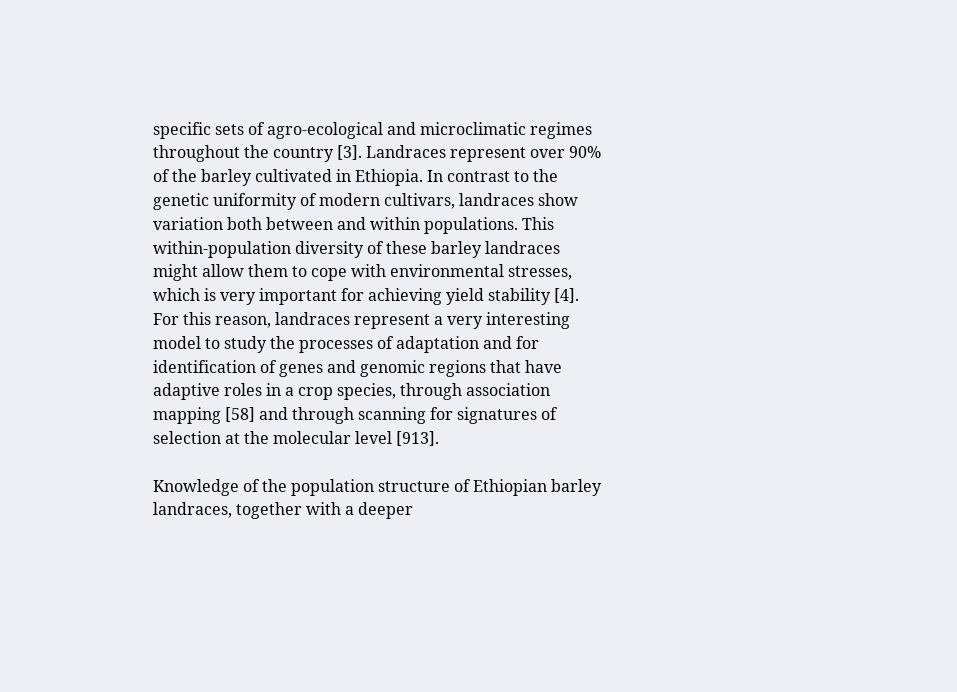specific sets of agro-ecological and microclimatic regimes throughout the country [3]. Landraces represent over 90% of the barley cultivated in Ethiopia. In contrast to the genetic uniformity of modern cultivars, landraces show variation both between and within populations. This within-population diversity of these barley landraces might allow them to cope with environmental stresses, which is very important for achieving yield stability [4]. For this reason, landraces represent a very interesting model to study the processes of adaptation and for identification of genes and genomic regions that have adaptive roles in a crop species, through association mapping [58] and through scanning for signatures of selection at the molecular level [913].

Knowledge of the population structure of Ethiopian barley landraces, together with a deeper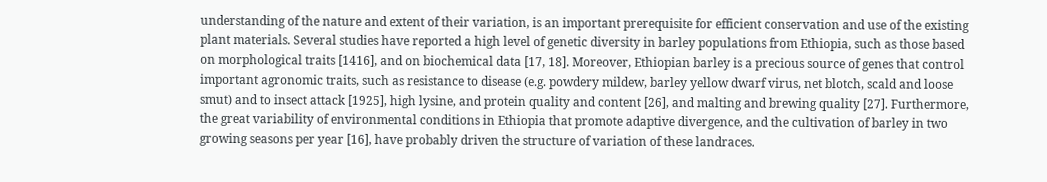understanding of the nature and extent of their variation, is an important prerequisite for efficient conservation and use of the existing plant materials. Several studies have reported a high level of genetic diversity in barley populations from Ethiopia, such as those based on morphological traits [1416], and on biochemical data [17, 18]. Moreover, Ethiopian barley is a precious source of genes that control important agronomic traits, such as resistance to disease (e.g. powdery mildew, barley yellow dwarf virus, net blotch, scald and loose smut) and to insect attack [1925], high lysine, and protein quality and content [26], and malting and brewing quality [27]. Furthermore, the great variability of environmental conditions in Ethiopia that promote adaptive divergence, and the cultivation of barley in two growing seasons per year [16], have probably driven the structure of variation of these landraces.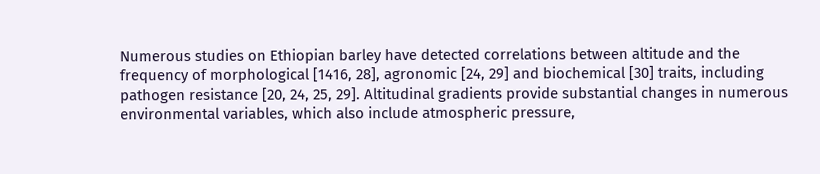Numerous studies on Ethiopian barley have detected correlations between altitude and the frequency of morphological [1416, 28], agronomic [24, 29] and biochemical [30] traits, including pathogen resistance [20, 24, 25, 29]. Altitudinal gradients provide substantial changes in numerous environmental variables, which also include atmospheric pressure,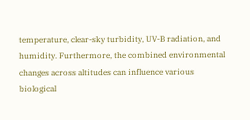temperature, clear-sky turbidity, UV-B radiation, and humidity. Furthermore, the combined environmental changes across altitudes can influence various biological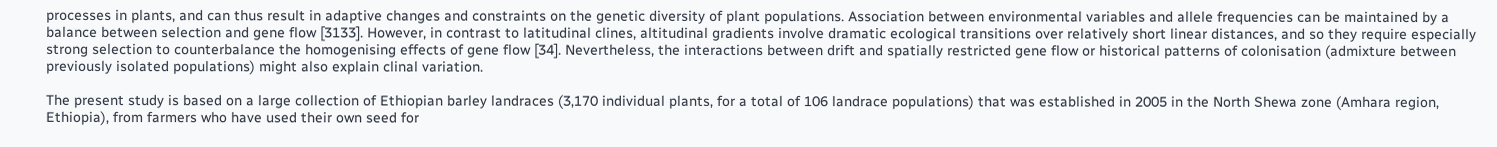processes in plants, and can thus result in adaptive changes and constraints on the genetic diversity of plant populations. Association between environmental variables and allele frequencies can be maintained by a balance between selection and gene flow [3133]. However, in contrast to latitudinal clines, altitudinal gradients involve dramatic ecological transitions over relatively short linear distances, and so they require especially strong selection to counterbalance the homogenising effects of gene flow [34]. Nevertheless, the interactions between drift and spatially restricted gene flow or historical patterns of colonisation (admixture between previously isolated populations) might also explain clinal variation.

The present study is based on a large collection of Ethiopian barley landraces (3,170 individual plants, for a total of 106 landrace populations) that was established in 2005 in the North Shewa zone (Amhara region, Ethiopia), from farmers who have used their own seed for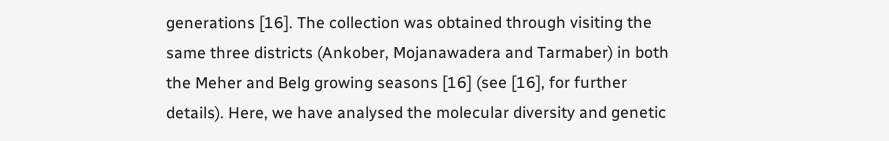generations [16]. The collection was obtained through visiting the same three districts (Ankober, Mojanawadera and Tarmaber) in both the Meher and Belg growing seasons [16] (see [16], for further details). Here, we have analysed the molecular diversity and genetic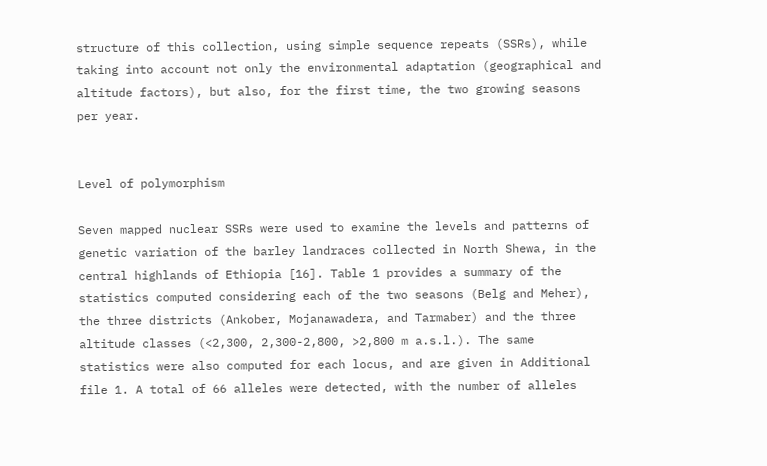structure of this collection, using simple sequence repeats (SSRs), while taking into account not only the environmental adaptation (geographical and altitude factors), but also, for the first time, the two growing seasons per year.


Level of polymorphism

Seven mapped nuclear SSRs were used to examine the levels and patterns of genetic variation of the barley landraces collected in North Shewa, in the central highlands of Ethiopia [16]. Table 1 provides a summary of the statistics computed considering each of the two seasons (Belg and Meher), the three districts (Ankober, Mojanawadera, and Tarmaber) and the three altitude classes (<2,300, 2,300-2,800, >2,800 m a.s.l.). The same statistics were also computed for each locus, and are given in Additional file 1. A total of 66 alleles were detected, with the number of alleles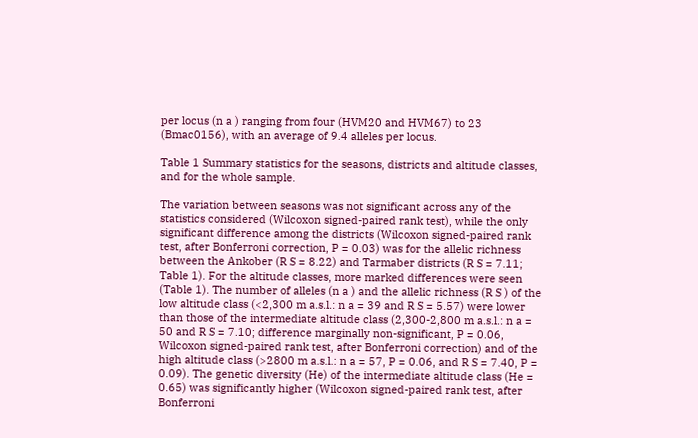per locus (n a ) ranging from four (HVM20 and HVM67) to 23 (Bmac0156), with an average of 9.4 alleles per locus.

Table 1 Summary statistics for the seasons, districts and altitude classes, and for the whole sample.

The variation between seasons was not significant across any of the statistics considered (Wilcoxon signed-paired rank test), while the only significant difference among the districts (Wilcoxon signed-paired rank test, after Bonferroni correction, P = 0.03) was for the allelic richness between the Ankober (R S = 8.22) and Tarmaber districts (R S = 7.11; Table 1). For the altitude classes, more marked differences were seen (Table 1). The number of alleles (n a ) and the allelic richness (R S ) of the low altitude class (<2,300 m a.s.l.: n a = 39 and R S = 5.57) were lower than those of the intermediate altitude class (2,300-2,800 m a.s.l.: n a = 50 and R S = 7.10; difference marginally non-significant, P = 0.06, Wilcoxon signed-paired rank test, after Bonferroni correction) and of the high altitude class (>2800 m a.s.l.: n a = 57, P = 0.06, and R S = 7.40, P = 0.09). The genetic diversity (He) of the intermediate altitude class (He = 0.65) was significantly higher (Wilcoxon signed-paired rank test, after Bonferroni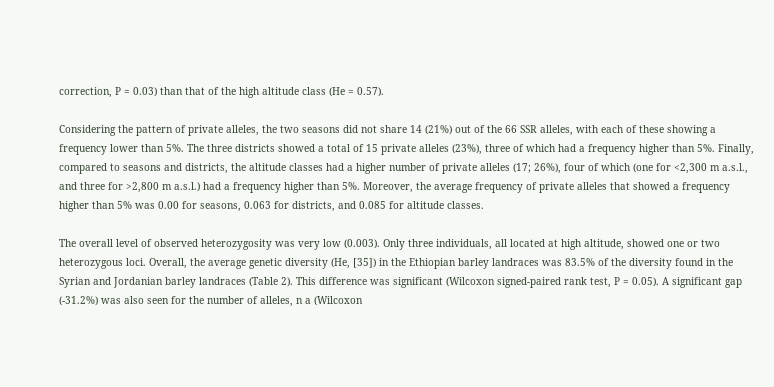correction, P = 0.03) than that of the high altitude class (He = 0.57).

Considering the pattern of private alleles, the two seasons did not share 14 (21%) out of the 66 SSR alleles, with each of these showing a frequency lower than 5%. The three districts showed a total of 15 private alleles (23%), three of which had a frequency higher than 5%. Finally, compared to seasons and districts, the altitude classes had a higher number of private alleles (17; 26%), four of which (one for <2,300 m a.s.l., and three for >2,800 m a.s.l.) had a frequency higher than 5%. Moreover, the average frequency of private alleles that showed a frequency higher than 5% was 0.00 for seasons, 0.063 for districts, and 0.085 for altitude classes.

The overall level of observed heterozygosity was very low (0.003). Only three individuals, all located at high altitude, showed one or two heterozygous loci. Overall, the average genetic diversity (He, [35]) in the Ethiopian barley landraces was 83.5% of the diversity found in the Syrian and Jordanian barley landraces (Table 2). This difference was significant (Wilcoxon signed-paired rank test, P = 0.05). A significant gap (-31.2%) was also seen for the number of alleles, n a (Wilcoxon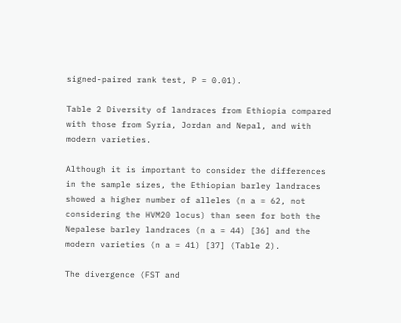signed-paired rank test, P = 0.01).

Table 2 Diversity of landraces from Ethiopia compared with those from Syria, Jordan and Nepal, and with modern varieties.

Although it is important to consider the differences in the sample sizes, the Ethiopian barley landraces showed a higher number of alleles (n a = 62, not considering the HVM20 locus) than seen for both the Nepalese barley landraces (n a = 44) [36] and the modern varieties (n a = 41) [37] (Table 2).

The divergence (FST and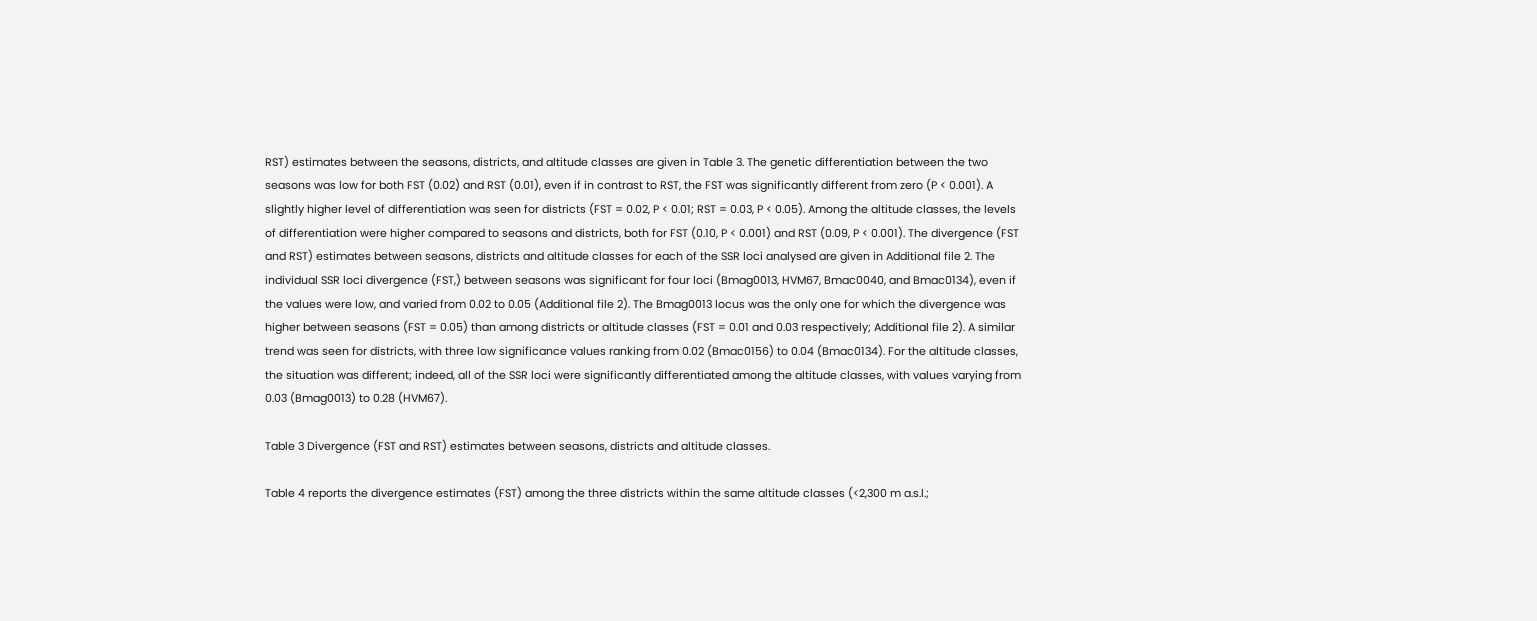RST) estimates between the seasons, districts, and altitude classes are given in Table 3. The genetic differentiation between the two seasons was low for both FST (0.02) and RST (0.01), even if in contrast to RST, the FST was significantly different from zero (P < 0.001). A slightly higher level of differentiation was seen for districts (FST = 0.02, P < 0.01; RST = 0.03, P < 0.05). Among the altitude classes, the levels of differentiation were higher compared to seasons and districts, both for FST (0.10, P < 0.001) and RST (0.09, P < 0.001). The divergence (FST and RST) estimates between seasons, districts and altitude classes for each of the SSR loci analysed are given in Additional file 2. The individual SSR loci divergence (FST,) between seasons was significant for four loci (Bmag0013, HVM67, Bmac0040, and Bmac0134), even if the values were low, and varied from 0.02 to 0.05 (Additional file 2). The Bmag0013 locus was the only one for which the divergence was higher between seasons (FST = 0.05) than among districts or altitude classes (FST = 0.01 and 0.03 respectively; Additional file 2). A similar trend was seen for districts, with three low significance values ranking from 0.02 (Bmac0156) to 0.04 (Bmac0134). For the altitude classes, the situation was different; indeed, all of the SSR loci were significantly differentiated among the altitude classes, with values varying from 0.03 (Bmag0013) to 0.28 (HVM67).

Table 3 Divergence (FST and RST) estimates between seasons, districts and altitude classes.

Table 4 reports the divergence estimates (FST) among the three districts within the same altitude classes (<2,300 m a.s.l.;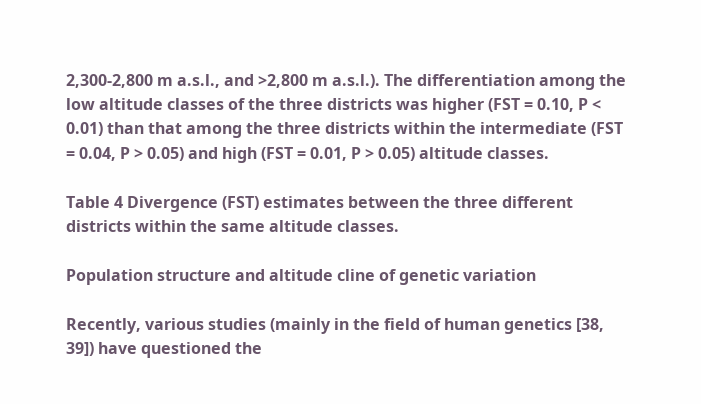2,300-2,800 m a.s.l., and >2,800 m a.s.l.). The differentiation among the low altitude classes of the three districts was higher (FST = 0.10, P < 0.01) than that among the three districts within the intermediate (FST = 0.04, P > 0.05) and high (FST = 0.01, P > 0.05) altitude classes.

Table 4 Divergence (FST) estimates between the three different districts within the same altitude classes.

Population structure and altitude cline of genetic variation

Recently, various studies (mainly in the field of human genetics [38, 39]) have questioned the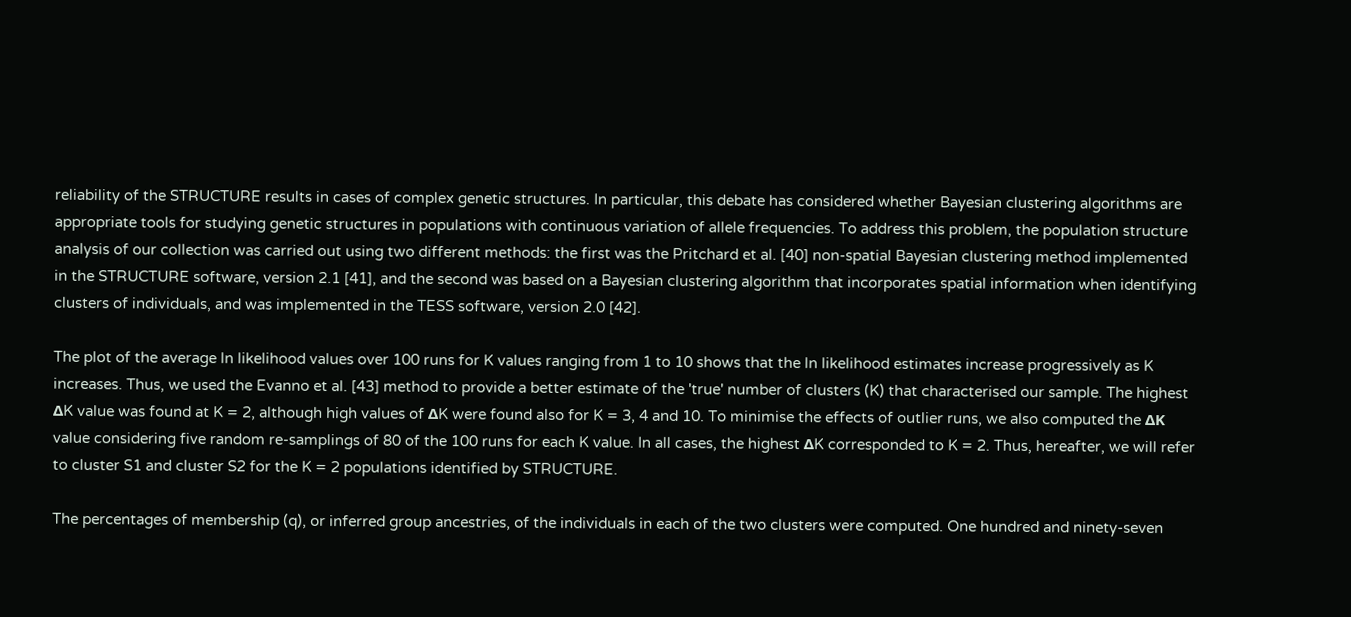reliability of the STRUCTURE results in cases of complex genetic structures. In particular, this debate has considered whether Bayesian clustering algorithms are appropriate tools for studying genetic structures in populations with continuous variation of allele frequencies. To address this problem, the population structure analysis of our collection was carried out using two different methods: the first was the Pritchard et al. [40] non-spatial Bayesian clustering method implemented in the STRUCTURE software, version 2.1 [41], and the second was based on a Bayesian clustering algorithm that incorporates spatial information when identifying clusters of individuals, and was implemented in the TESS software, version 2.0 [42].

The plot of the average ln likelihood values over 100 runs for K values ranging from 1 to 10 shows that the ln likelihood estimates increase progressively as K increases. Thus, we used the Evanno et al. [43] method to provide a better estimate of the 'true' number of clusters (K) that characterised our sample. The highest ΔK value was found at K = 2, although high values of ΔK were found also for K = 3, 4 and 10. To minimise the effects of outlier runs, we also computed the ΔK value considering five random re-samplings of 80 of the 100 runs for each K value. In all cases, the highest ΔK corresponded to K = 2. Thus, hereafter, we will refer to cluster S1 and cluster S2 for the K = 2 populations identified by STRUCTURE.

The percentages of membership (q), or inferred group ancestries, of the individuals in each of the two clusters were computed. One hundred and ninety-seven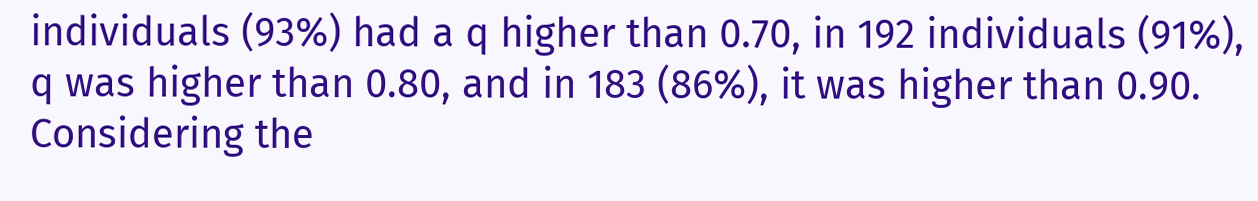individuals (93%) had a q higher than 0.70, in 192 individuals (91%), q was higher than 0.80, and in 183 (86%), it was higher than 0.90. Considering the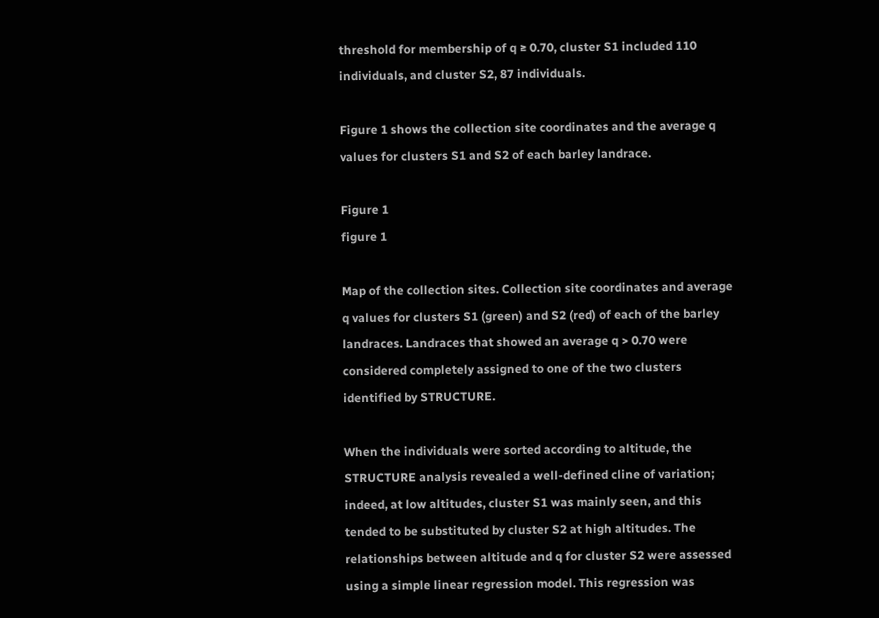threshold for membership of q ≥ 0.70, cluster S1 included 110 individuals, and cluster S2, 87 individuals.

Figure 1 shows the collection site coordinates and the average q values for clusters S1 and S2 of each barley landrace.

Figure 1
figure 1

Map of the collection sites. Collection site coordinates and average q values for clusters S1 (green) and S2 (red) of each of the barley landraces. Landraces that showed an average q > 0.70 were considered completely assigned to one of the two clusters identified by STRUCTURE.

When the individuals were sorted according to altitude, the STRUCTURE analysis revealed a well-defined cline of variation; indeed, at low altitudes, cluster S1 was mainly seen, and this tended to be substituted by cluster S2 at high altitudes. The relationships between altitude and q for cluster S2 were assessed using a simple linear regression model. This regression was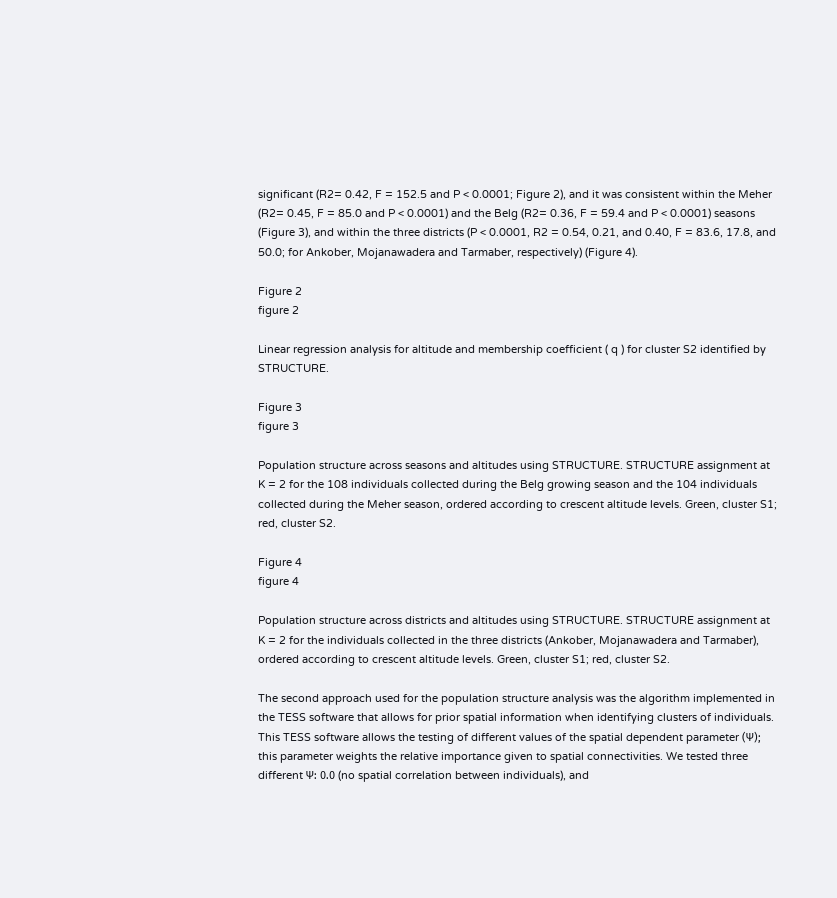significant (R2= 0.42, F = 152.5 and P < 0.0001; Figure 2), and it was consistent within the Meher (R2= 0.45, F = 85.0 and P < 0.0001) and the Belg (R2= 0.36, F = 59.4 and P < 0.0001) seasons (Figure 3), and within the three districts (P < 0.0001, R2 = 0.54, 0.21, and 0.40, F = 83.6, 17.8, and 50.0; for Ankober, Mojanawadera and Tarmaber, respectively) (Figure 4).

Figure 2
figure 2

Linear regression analysis for altitude and membership coefficient ( q ) for cluster S2 identified by STRUCTURE.

Figure 3
figure 3

Population structure across seasons and altitudes using STRUCTURE. STRUCTURE assignment at K = 2 for the 108 individuals collected during the Belg growing season and the 104 individuals collected during the Meher season, ordered according to crescent altitude levels. Green, cluster S1; red, cluster S2.

Figure 4
figure 4

Population structure across districts and altitudes using STRUCTURE. STRUCTURE assignment at K = 2 for the individuals collected in the three districts (Ankober, Mojanawadera and Tarmaber), ordered according to crescent altitude levels. Green, cluster S1; red, cluster S2.

The second approach used for the population structure analysis was the algorithm implemented in the TESS software that allows for prior spatial information when identifying clusters of individuals. This TESS software allows the testing of different values of the spatial dependent parameter (Ψ); this parameter weights the relative importance given to spatial connectivities. We tested three different Ψ: 0.0 (no spatial correlation between individuals), and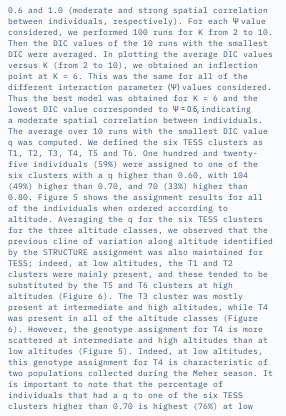0.6 and 1.0 (moderate and strong spatial correlation between individuals, respectively). For each Ψ value considered, we performed 100 runs for K from 2 to 10. Then the DIC values of the 10 runs with the smallest DIC were averaged. In plotting the average DIC values versus K (from 2 to 10), we obtained an inflection point at K = 6. This was the same for all of the different interaction parameter (Ψ) values considered. Thus the best model was obtained for K = 6 and the lowest DIC value corresponded to Ψ = 0.6, indicating a moderate spatial correlation between individuals. The average over 10 runs with the smallest DIC value q was computed. We defined the six TESS clusters as T1, T2, T3, T4, T5 and T6. One hundred and twenty-five individuals (59%) were assigned to one of the six clusters with a q higher than 0.60, with 104 (49%) higher than 0.70, and 70 (33%) higher than 0.80. Figure 5 shows the assignment results for all of the individuals when ordered according to altitude. Averaging the q for the six TESS clusters for the three altitude classes, we observed that the previous cline of variation along altitude identified by the STRUCTURE assignment was also maintained for TESS; indeed, at low altitudes, the T1 and T2 clusters were mainly present, and these tended to be substituted by the T5 and T6 clusters at high altitudes (Figure 6). The T3 cluster was mostly present at intermediate and high altitudes, while T4 was present in all of the altitude classes (Figure 6). However, the genotype assignment for T4 is more scattered at intermediate and high altitudes than at low altitudes (Figure 5). Indeed, at low altitudes, this genotype assignment for T4 is characteristic of two populations collected during the Meher season. It is important to note that the percentage of individuals that had a q to one of the six TESS clusters higher than 0.70 is highest (76%) at low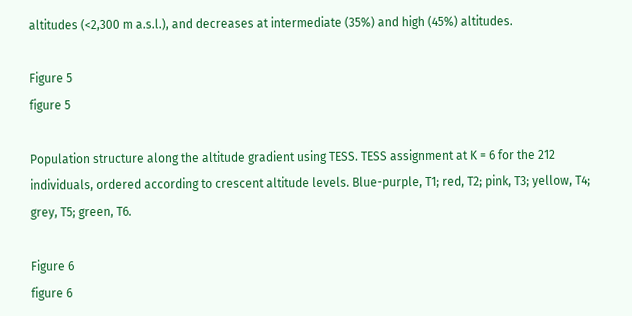altitudes (<2,300 m a.s.l.), and decreases at intermediate (35%) and high (45%) altitudes.

Figure 5
figure 5

Population structure along the altitude gradient using TESS. TESS assignment at K = 6 for the 212 individuals, ordered according to crescent altitude levels. Blue-purple, T1; red, T2; pink, T3; yellow, T4; grey, T5; green, T6.

Figure 6
figure 6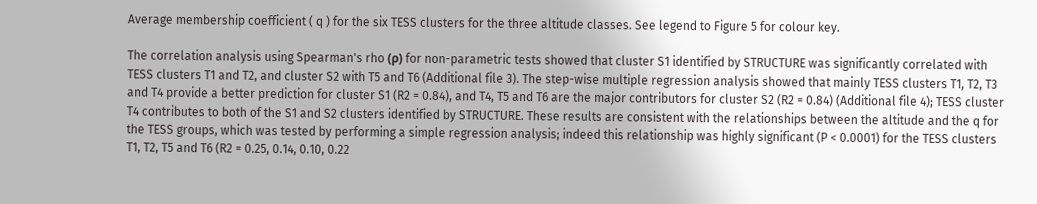Average membership coefficient ( q ) for the six TESS clusters for the three altitude classes. See legend to Figure 5 for colour key.

The correlation analysis using Spearman's rho (ρ) for non-parametric tests showed that cluster S1 identified by STRUCTURE was significantly correlated with TESS clusters T1 and T2, and cluster S2 with T5 and T6 (Additional file 3). The step-wise multiple regression analysis showed that mainly TESS clusters T1, T2, T3 and T4 provide a better prediction for cluster S1 (R2 = 0.84), and T4, T5 and T6 are the major contributors for cluster S2 (R2 = 0.84) (Additional file 4); TESS cluster T4 contributes to both of the S1 and S2 clusters identified by STRUCTURE. These results are consistent with the relationships between the altitude and the q for the TESS groups, which was tested by performing a simple regression analysis; indeed this relationship was highly significant (P < 0.0001) for the TESS clusters T1, T2, T5 and T6 (R2 = 0.25, 0.14, 0.10, 0.22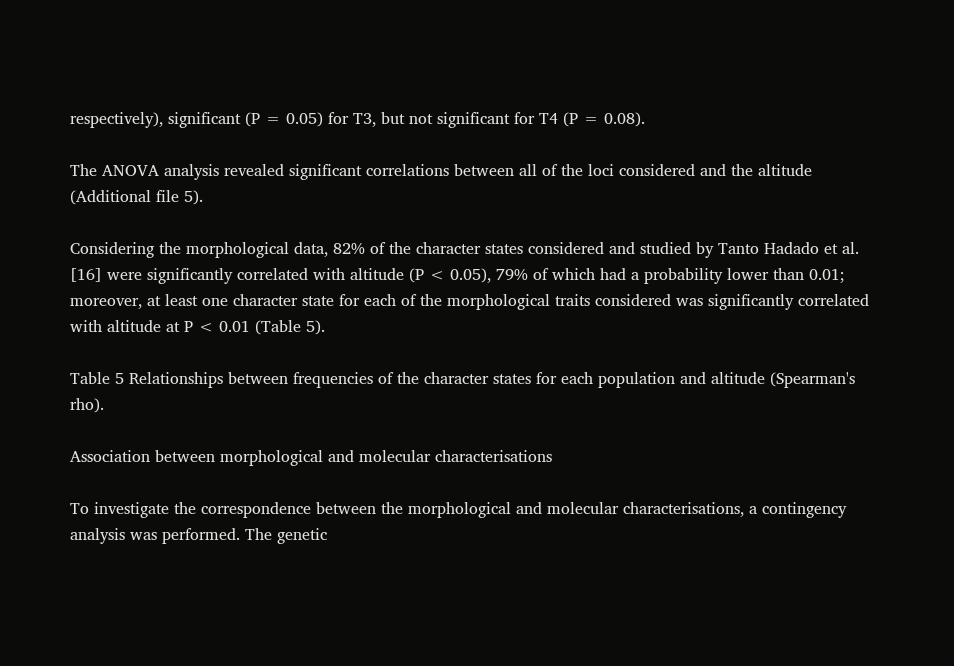respectively), significant (P = 0.05) for T3, but not significant for T4 (P = 0.08).

The ANOVA analysis revealed significant correlations between all of the loci considered and the altitude (Additional file 5).

Considering the morphological data, 82% of the character states considered and studied by Tanto Hadado et al. [16] were significantly correlated with altitude (P < 0.05), 79% of which had a probability lower than 0.01; moreover, at least one character state for each of the morphological traits considered was significantly correlated with altitude at P < 0.01 (Table 5).

Table 5 Relationships between frequencies of the character states for each population and altitude (Spearman's rho).

Association between morphological and molecular characterisations

To investigate the correspondence between the morphological and molecular characterisations, a contingency analysis was performed. The genetic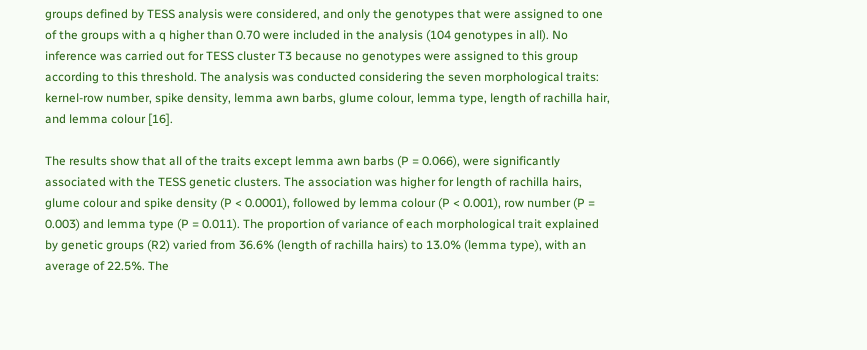groups defined by TESS analysis were considered, and only the genotypes that were assigned to one of the groups with a q higher than 0.70 were included in the analysis (104 genotypes in all). No inference was carried out for TESS cluster T3 because no genotypes were assigned to this group according to this threshold. The analysis was conducted considering the seven morphological traits: kernel-row number, spike density, lemma awn barbs, glume colour, lemma type, length of rachilla hair, and lemma colour [16].

The results show that all of the traits except lemma awn barbs (P = 0.066), were significantly associated with the TESS genetic clusters. The association was higher for length of rachilla hairs, glume colour and spike density (P < 0.0001), followed by lemma colour (P < 0.001), row number (P = 0.003) and lemma type (P = 0.011). The proportion of variance of each morphological trait explained by genetic groups (R2) varied from 36.6% (length of rachilla hairs) to 13.0% (lemma type), with an average of 22.5%. The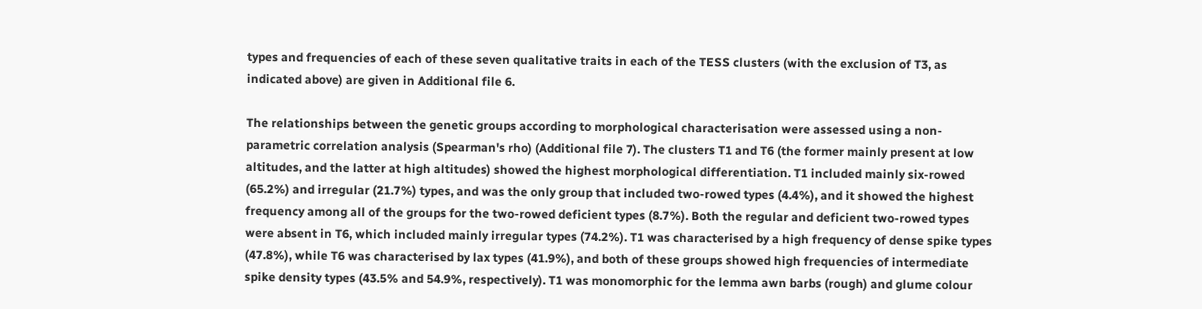types and frequencies of each of these seven qualitative traits in each of the TESS clusters (with the exclusion of T3, as indicated above) are given in Additional file 6.

The relationships between the genetic groups according to morphological characterisation were assessed using a non-parametric correlation analysis (Spearman's rho) (Additional file 7). The clusters T1 and T6 (the former mainly present at low altitudes, and the latter at high altitudes) showed the highest morphological differentiation. T1 included mainly six-rowed (65.2%) and irregular (21.7%) types, and was the only group that included two-rowed types (4.4%), and it showed the highest frequency among all of the groups for the two-rowed deficient types (8.7%). Both the regular and deficient two-rowed types were absent in T6, which included mainly irregular types (74.2%). T1 was characterised by a high frequency of dense spike types (47.8%), while T6 was characterised by lax types (41.9%), and both of these groups showed high frequencies of intermediate spike density types (43.5% and 54.9%, respectively). T1 was monomorphic for the lemma awn barbs (rough) and glume colour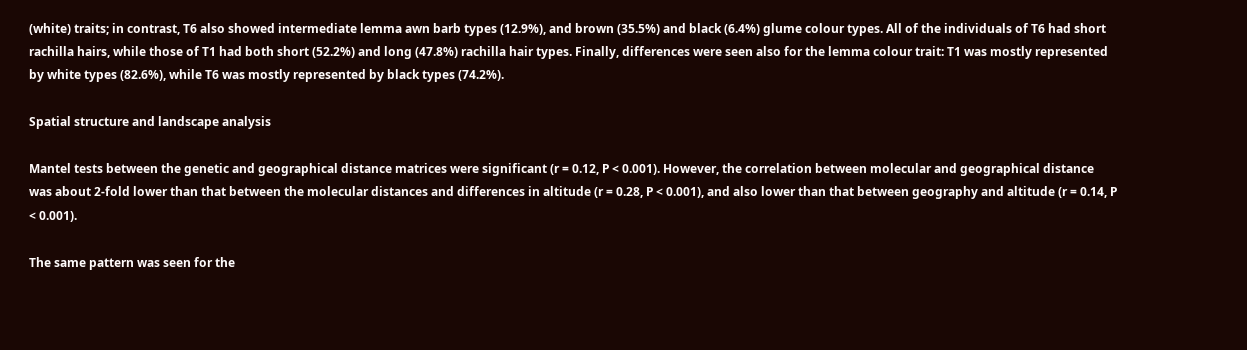(white) traits; in contrast, T6 also showed intermediate lemma awn barb types (12.9%), and brown (35.5%) and black (6.4%) glume colour types. All of the individuals of T6 had short rachilla hairs, while those of T1 had both short (52.2%) and long (47.8%) rachilla hair types. Finally, differences were seen also for the lemma colour trait: T1 was mostly represented by white types (82.6%), while T6 was mostly represented by black types (74.2%).

Spatial structure and landscape analysis

Mantel tests between the genetic and geographical distance matrices were significant (r = 0.12, P < 0.001). However, the correlation between molecular and geographical distance was about 2-fold lower than that between the molecular distances and differences in altitude (r = 0.28, P < 0.001), and also lower than that between geography and altitude (r = 0.14, P < 0.001).

The same pattern was seen for the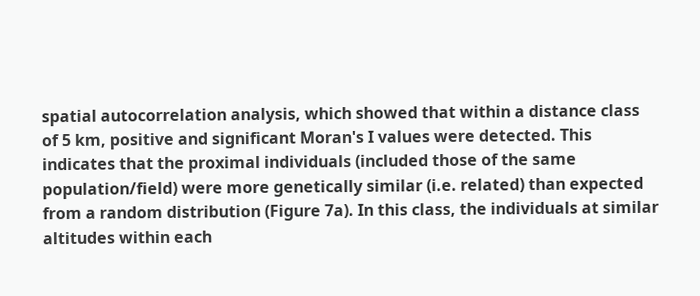spatial autocorrelation analysis, which showed that within a distance class of 5 km, positive and significant Moran's I values were detected. This indicates that the proximal individuals (included those of the same population/field) were more genetically similar (i.e. related) than expected from a random distribution (Figure 7a). In this class, the individuals at similar altitudes within each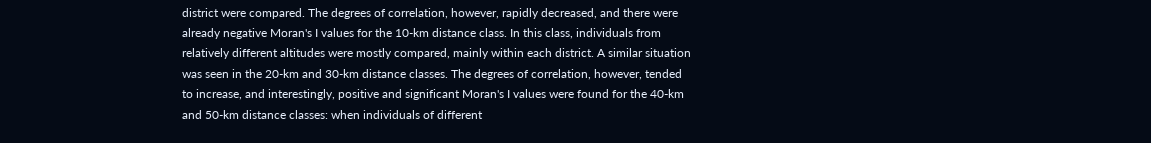district were compared. The degrees of correlation, however, rapidly decreased, and there were already negative Moran's I values for the 10-km distance class. In this class, individuals from relatively different altitudes were mostly compared, mainly within each district. A similar situation was seen in the 20-km and 30-km distance classes. The degrees of correlation, however, tended to increase, and interestingly, positive and significant Moran's I values were found for the 40-km and 50-km distance classes: when individuals of different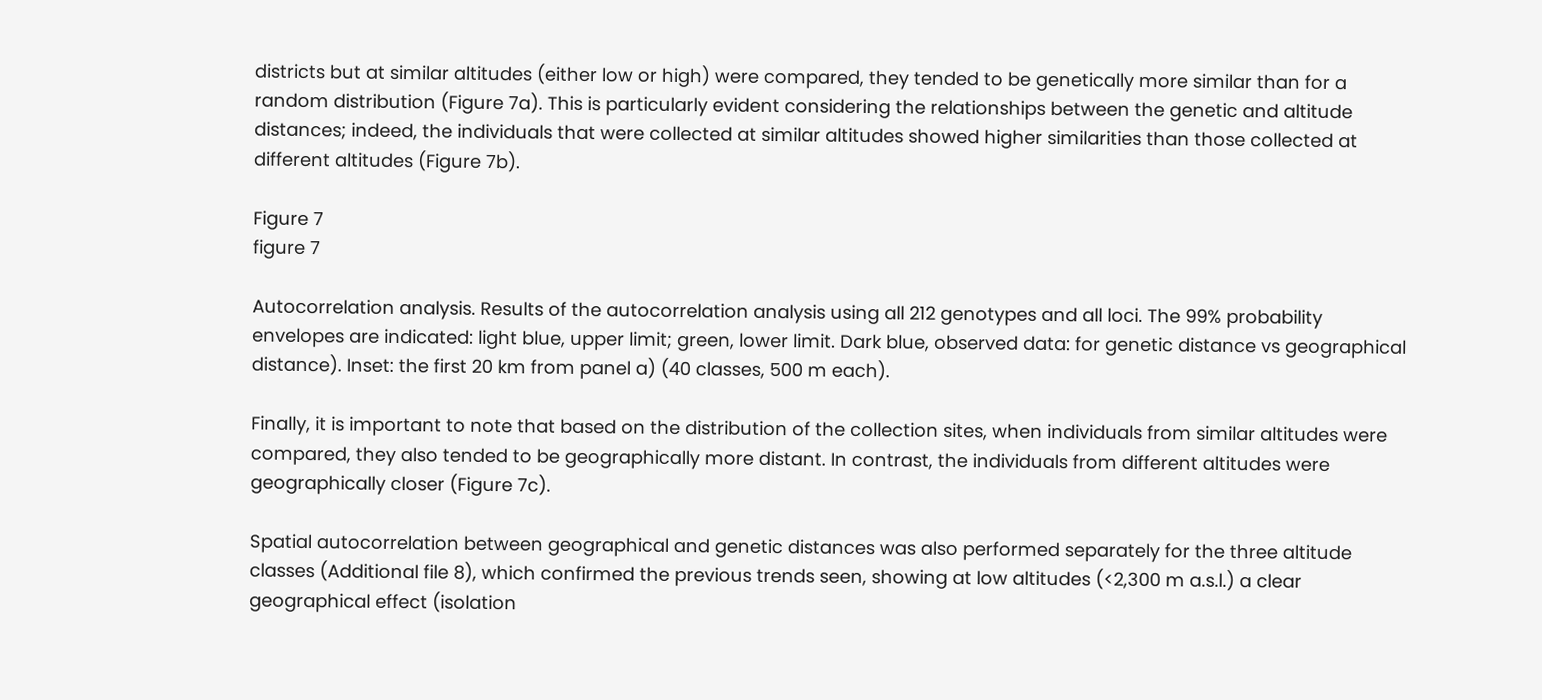districts but at similar altitudes (either low or high) were compared, they tended to be genetically more similar than for a random distribution (Figure 7a). This is particularly evident considering the relationships between the genetic and altitude distances; indeed, the individuals that were collected at similar altitudes showed higher similarities than those collected at different altitudes (Figure 7b).

Figure 7
figure 7

Autocorrelation analysis. Results of the autocorrelation analysis using all 212 genotypes and all loci. The 99% probability envelopes are indicated: light blue, upper limit; green, lower limit. Dark blue, observed data: for genetic distance vs geographical distance). Inset: the first 20 km from panel a) (40 classes, 500 m each).

Finally, it is important to note that based on the distribution of the collection sites, when individuals from similar altitudes were compared, they also tended to be geographically more distant. In contrast, the individuals from different altitudes were geographically closer (Figure 7c).

Spatial autocorrelation between geographical and genetic distances was also performed separately for the three altitude classes (Additional file 8), which confirmed the previous trends seen, showing at low altitudes (<2,300 m a.s.l.) a clear geographical effect (isolation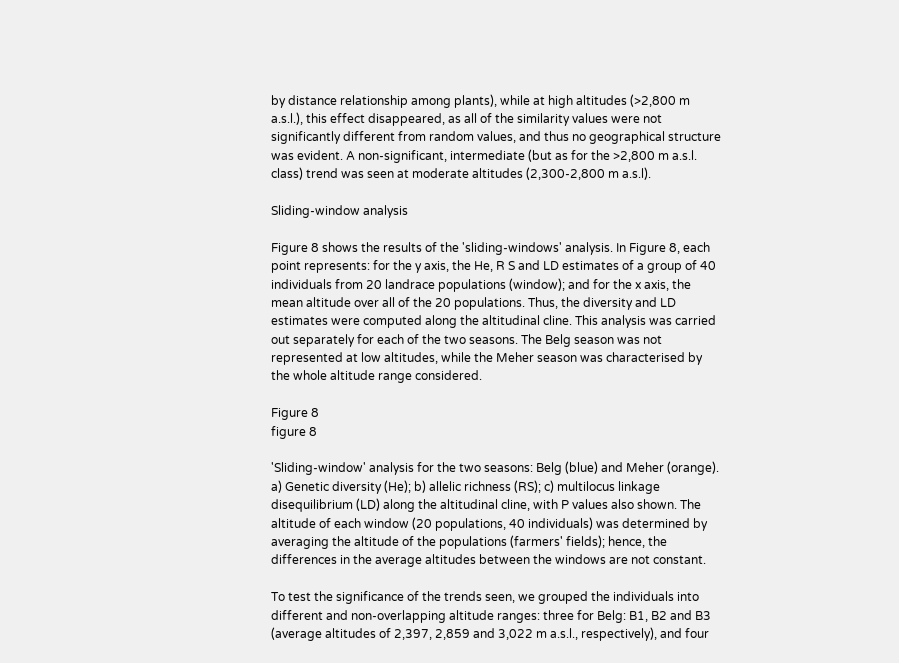by distance relationship among plants), while at high altitudes (>2,800 m a.s.l.), this effect disappeared, as all of the similarity values were not significantly different from random values, and thus no geographical structure was evident. A non-significant, intermediate (but as for the >2,800 m a.s.l. class) trend was seen at moderate altitudes (2,300-2,800 m a.s.l).

Sliding-window analysis

Figure 8 shows the results of the 'sliding-windows' analysis. In Figure 8, each point represents: for the y axis, the He, R S and LD estimates of a group of 40 individuals from 20 landrace populations (window); and for the x axis, the mean altitude over all of the 20 populations. Thus, the diversity and LD estimates were computed along the altitudinal cline. This analysis was carried out separately for each of the two seasons. The Belg season was not represented at low altitudes, while the Meher season was characterised by the whole altitude range considered.

Figure 8
figure 8

'Sliding-window' analysis for the two seasons: Belg (blue) and Meher (orange). a) Genetic diversity (He); b) allelic richness (RS); c) multilocus linkage disequilibrium (LD) along the altitudinal cline, with P values also shown. The altitude of each window (20 populations, 40 individuals) was determined by averaging the altitude of the populations (farmers' fields); hence, the differences in the average altitudes between the windows are not constant.

To test the significance of the trends seen, we grouped the individuals into different and non-overlapping altitude ranges: three for Belg: B1, B2 and B3 (average altitudes of 2,397, 2,859 and 3,022 m a.s.l., respectively), and four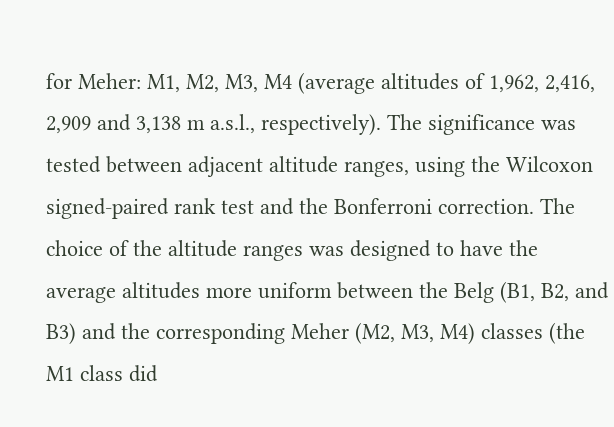for Meher: M1, M2, M3, M4 (average altitudes of 1,962, 2,416, 2,909 and 3,138 m a.s.l., respectively). The significance was tested between adjacent altitude ranges, using the Wilcoxon signed-paired rank test and the Bonferroni correction. The choice of the altitude ranges was designed to have the average altitudes more uniform between the Belg (B1, B2, and B3) and the corresponding Meher (M2, M3, M4) classes (the M1 class did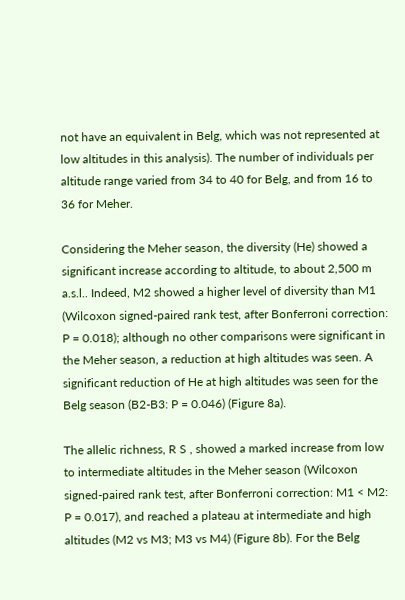not have an equivalent in Belg, which was not represented at low altitudes in this analysis). The number of individuals per altitude range varied from 34 to 40 for Belg, and from 16 to 36 for Meher.

Considering the Meher season, the diversity (He) showed a significant increase according to altitude, to about 2,500 m a.s.l.. Indeed, M2 showed a higher level of diversity than M1 (Wilcoxon signed-paired rank test, after Bonferroni correction: P = 0.018); although no other comparisons were significant in the Meher season, a reduction at high altitudes was seen. A significant reduction of He at high altitudes was seen for the Belg season (B2-B3: P = 0.046) (Figure 8a).

The allelic richness, R S , showed a marked increase from low to intermediate altitudes in the Meher season (Wilcoxon signed-paired rank test, after Bonferroni correction: M1 < M2: P = 0.017), and reached a plateau at intermediate and high altitudes (M2 vs M3; M3 vs M4) (Figure 8b). For the Belg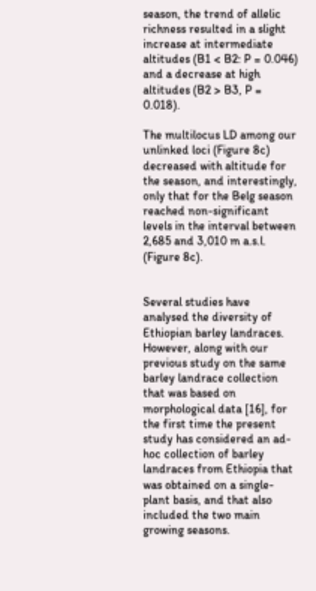season, the trend of allelic richness resulted in a slight increase at intermediate altitudes (B1 < B2: P = 0.046) and a decrease at high altitudes (B2 > B3, P = 0.018).

The multilocus LD among our unlinked loci (Figure 8c) decreased with altitude for the season, and interestingly, only that for the Belg season reached non-significant levels in the interval between 2,685 and 3,010 m a.s.l. (Figure 8c).


Several studies have analysed the diversity of Ethiopian barley landraces. However, along with our previous study on the same barley landrace collection that was based on morphological data [16], for the first time the present study has considered an ad-hoc collection of barley landraces from Ethiopia that was obtained on a single-plant basis, and that also included the two main growing seasons.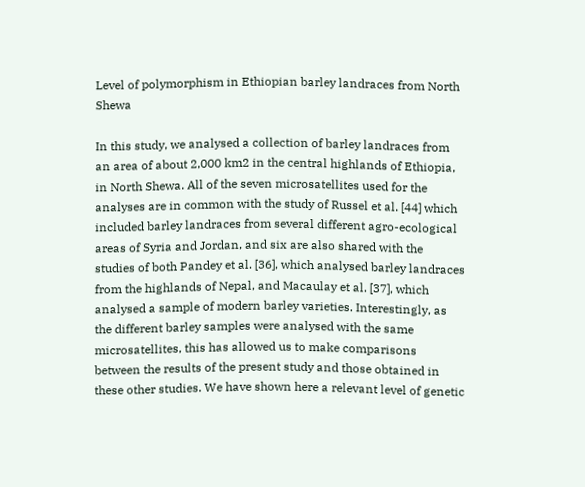Level of polymorphism in Ethiopian barley landraces from North Shewa

In this study, we analysed a collection of barley landraces from an area of about 2,000 km2 in the central highlands of Ethiopia, in North Shewa. All of the seven microsatellites used for the analyses are in common with the study of Russel et al. [44] which included barley landraces from several different agro-ecological areas of Syria and Jordan, and six are also shared with the studies of both Pandey et al. [36], which analysed barley landraces from the highlands of Nepal, and Macaulay et al. [37], which analysed a sample of modern barley varieties. Interestingly, as the different barley samples were analysed with the same microsatellites, this has allowed us to make comparisons between the results of the present study and those obtained in these other studies. We have shown here a relevant level of genetic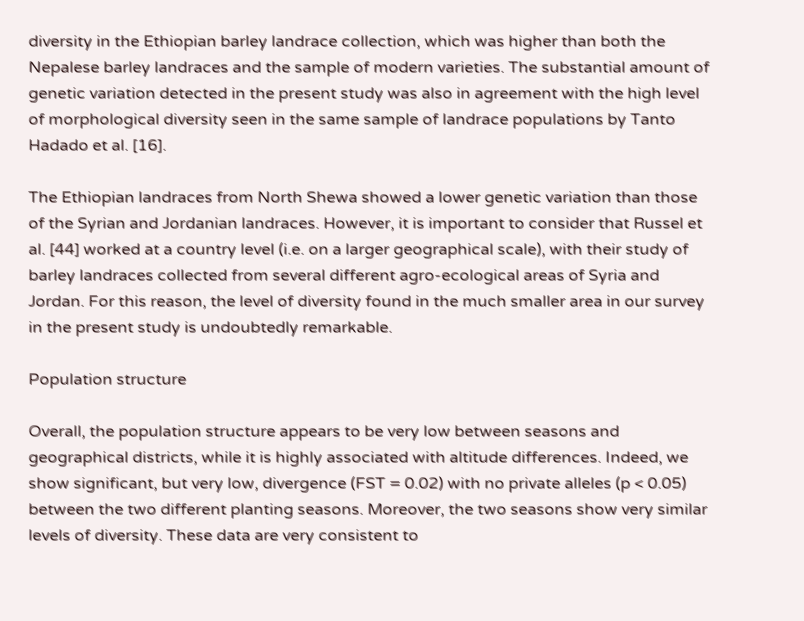diversity in the Ethiopian barley landrace collection, which was higher than both the Nepalese barley landraces and the sample of modern varieties. The substantial amount of genetic variation detected in the present study was also in agreement with the high level of morphological diversity seen in the same sample of landrace populations by Tanto Hadado et al. [16].

The Ethiopian landraces from North Shewa showed a lower genetic variation than those of the Syrian and Jordanian landraces. However, it is important to consider that Russel et al. [44] worked at a country level (i.e. on a larger geographical scale), with their study of barley landraces collected from several different agro-ecological areas of Syria and Jordan. For this reason, the level of diversity found in the much smaller area in our survey in the present study is undoubtedly remarkable.

Population structure

Overall, the population structure appears to be very low between seasons and geographical districts, while it is highly associated with altitude differences. Indeed, we show significant, but very low, divergence (FST = 0.02) with no private alleles (p < 0.05) between the two different planting seasons. Moreover, the two seasons show very similar levels of diversity. These data are very consistent to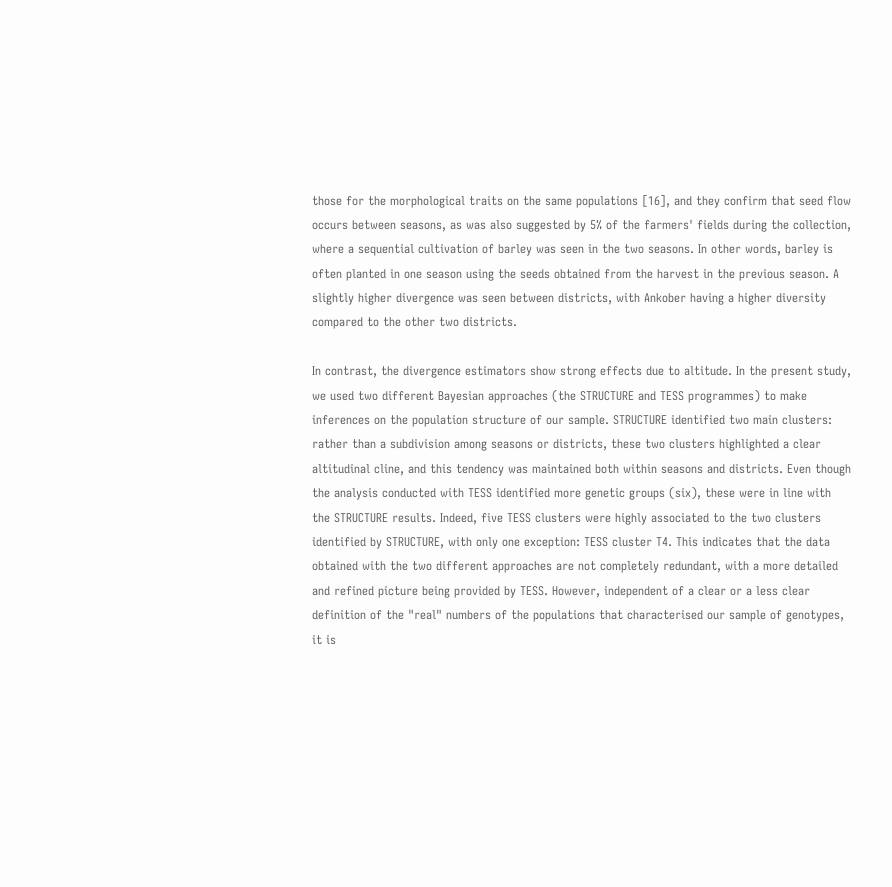those for the morphological traits on the same populations [16], and they confirm that seed flow occurs between seasons, as was also suggested by 5% of the farmers' fields during the collection, where a sequential cultivation of barley was seen in the two seasons. In other words, barley is often planted in one season using the seeds obtained from the harvest in the previous season. A slightly higher divergence was seen between districts, with Ankober having a higher diversity compared to the other two districts.

In contrast, the divergence estimators show strong effects due to altitude. In the present study, we used two different Bayesian approaches (the STRUCTURE and TESS programmes) to make inferences on the population structure of our sample. STRUCTURE identified two main clusters: rather than a subdivision among seasons or districts, these two clusters highlighted a clear altitudinal cline, and this tendency was maintained both within seasons and districts. Even though the analysis conducted with TESS identified more genetic groups (six), these were in line with the STRUCTURE results. Indeed, five TESS clusters were highly associated to the two clusters identified by STRUCTURE, with only one exception: TESS cluster T4. This indicates that the data obtained with the two different approaches are not completely redundant, with a more detailed and refined picture being provided by TESS. However, independent of a clear or a less clear definition of the "real" numbers of the populations that characterised our sample of genotypes, it is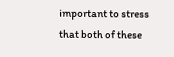important to stress that both of these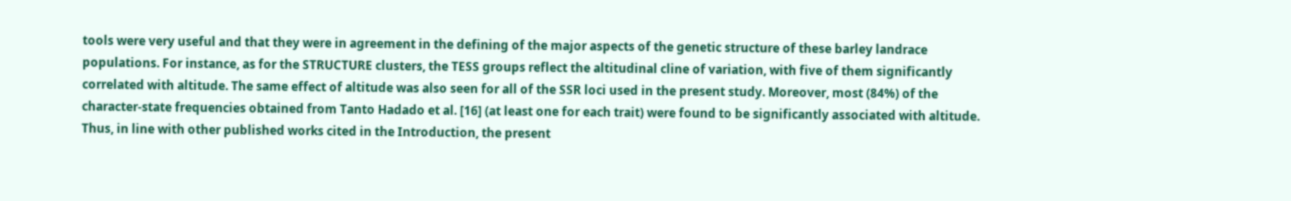tools were very useful and that they were in agreement in the defining of the major aspects of the genetic structure of these barley landrace populations. For instance, as for the STRUCTURE clusters, the TESS groups reflect the altitudinal cline of variation, with five of them significantly correlated with altitude. The same effect of altitude was also seen for all of the SSR loci used in the present study. Moreover, most (84%) of the character-state frequencies obtained from Tanto Hadado et al. [16] (at least one for each trait) were found to be significantly associated with altitude. Thus, in line with other published works cited in the Introduction, the present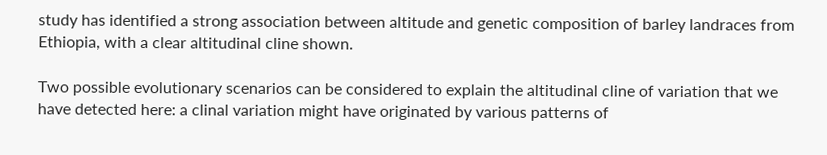study has identified a strong association between altitude and genetic composition of barley landraces from Ethiopia, with a clear altitudinal cline shown.

Two possible evolutionary scenarios can be considered to explain the altitudinal cline of variation that we have detected here: a clinal variation might have originated by various patterns of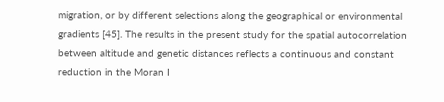migration, or by different selections along the geographical or environmental gradients [45]. The results in the present study for the spatial autocorrelation between altitude and genetic distances reflects a continuous and constant reduction in the Moran I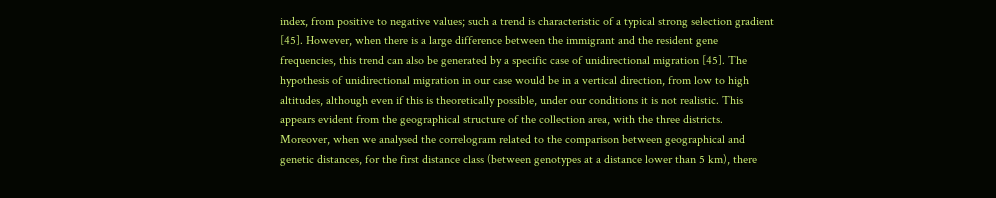index, from positive to negative values; such a trend is characteristic of a typical strong selection gradient [45]. However, when there is a large difference between the immigrant and the resident gene frequencies, this trend can also be generated by a specific case of unidirectional migration [45]. The hypothesis of unidirectional migration in our case would be in a vertical direction, from low to high altitudes, although even if this is theoretically possible, under our conditions it is not realistic. This appears evident from the geographical structure of the collection area, with the three districts. Moreover, when we analysed the correlogram related to the comparison between geographical and genetic distances, for the first distance class (between genotypes at a distance lower than 5 km), there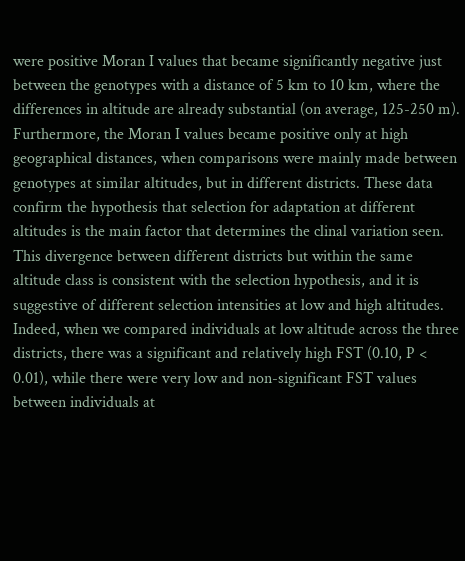were positive Moran I values that became significantly negative just between the genotypes with a distance of 5 km to 10 km, where the differences in altitude are already substantial (on average, 125-250 m). Furthermore, the Moran I values became positive only at high geographical distances, when comparisons were mainly made between genotypes at similar altitudes, but in different districts. These data confirm the hypothesis that selection for adaptation at different altitudes is the main factor that determines the clinal variation seen. This divergence between different districts but within the same altitude class is consistent with the selection hypothesis, and it is suggestive of different selection intensities at low and high altitudes. Indeed, when we compared individuals at low altitude across the three districts, there was a significant and relatively high FST (0.10, P < 0.01), while there were very low and non-significant FST values between individuals at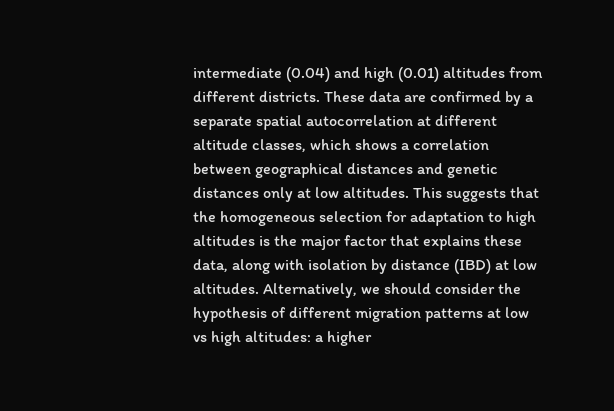intermediate (0.04) and high (0.01) altitudes from different districts. These data are confirmed by a separate spatial autocorrelation at different altitude classes, which shows a correlation between geographical distances and genetic distances only at low altitudes. This suggests that the homogeneous selection for adaptation to high altitudes is the major factor that explains these data, along with isolation by distance (IBD) at low altitudes. Alternatively, we should consider the hypothesis of different migration patterns at low vs high altitudes: a higher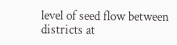level of seed flow between districts at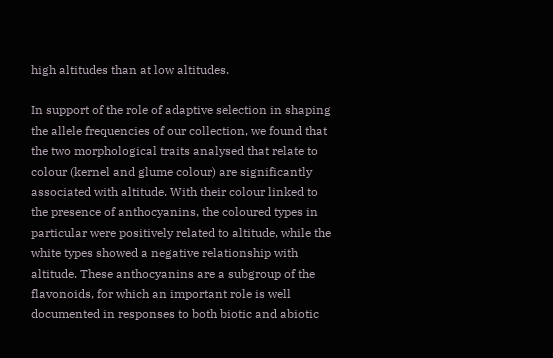high altitudes than at low altitudes.

In support of the role of adaptive selection in shaping the allele frequencies of our collection, we found that the two morphological traits analysed that relate to colour (kernel and glume colour) are significantly associated with altitude. With their colour linked to the presence of anthocyanins, the coloured types in particular were positively related to altitude, while the white types showed a negative relationship with altitude. These anthocyanins are a subgroup of the flavonoids, for which an important role is well documented in responses to both biotic and abiotic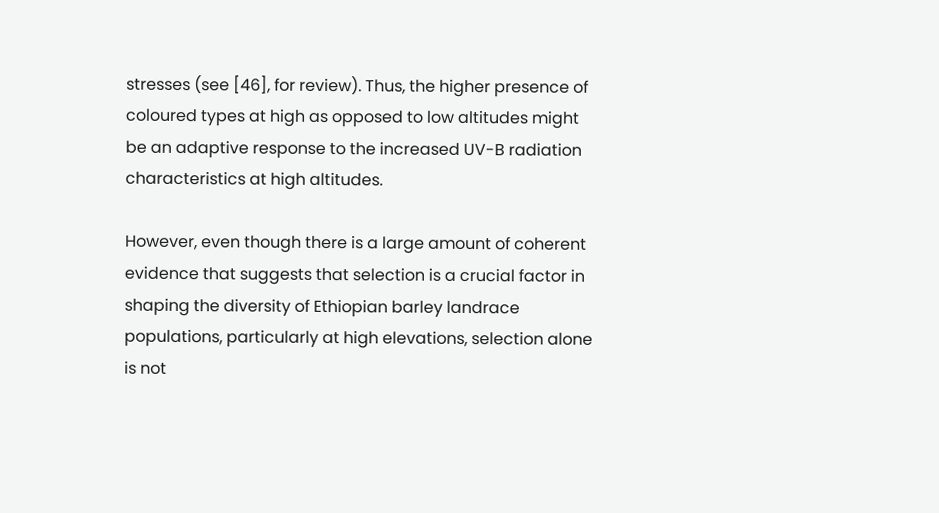stresses (see [46], for review). Thus, the higher presence of coloured types at high as opposed to low altitudes might be an adaptive response to the increased UV-B radiation characteristics at high altitudes.

However, even though there is a large amount of coherent evidence that suggests that selection is a crucial factor in shaping the diversity of Ethiopian barley landrace populations, particularly at high elevations, selection alone is not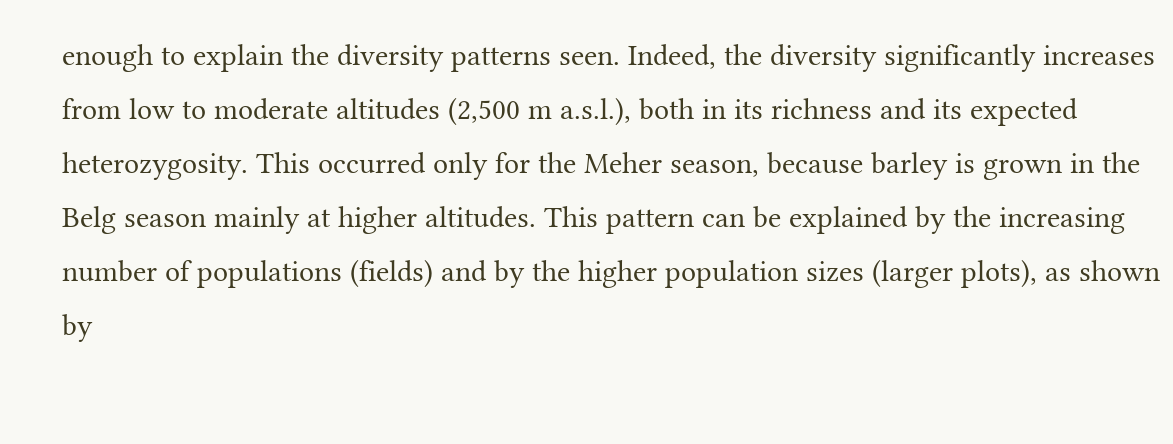enough to explain the diversity patterns seen. Indeed, the diversity significantly increases from low to moderate altitudes (2,500 m a.s.l.), both in its richness and its expected heterozygosity. This occurred only for the Meher season, because barley is grown in the Belg season mainly at higher altitudes. This pattern can be explained by the increasing number of populations (fields) and by the higher population sizes (larger plots), as shown by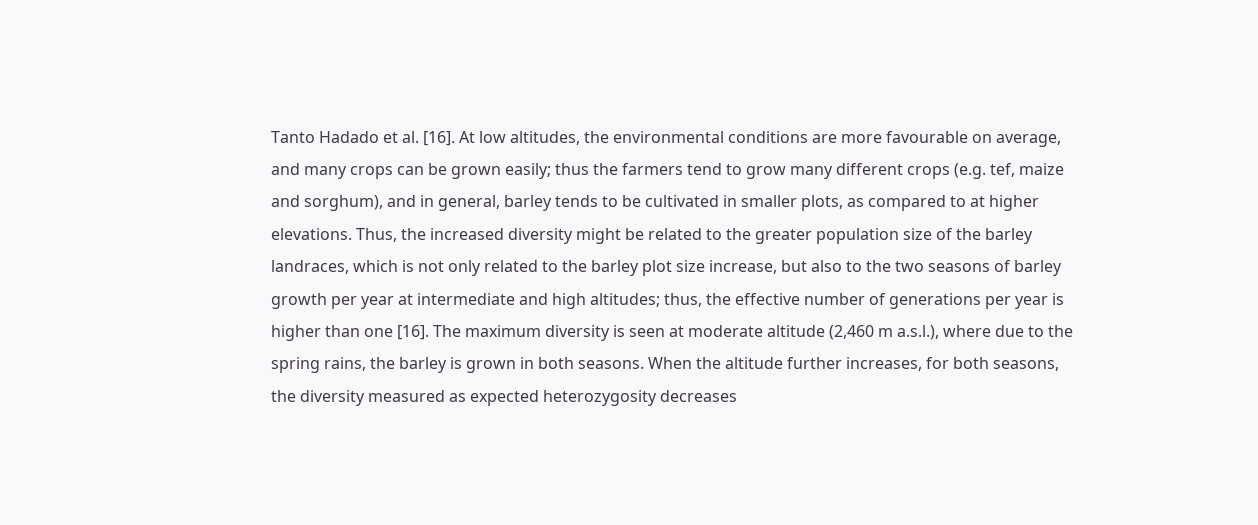Tanto Hadado et al. [16]. At low altitudes, the environmental conditions are more favourable on average, and many crops can be grown easily; thus the farmers tend to grow many different crops (e.g. tef, maize and sorghum), and in general, barley tends to be cultivated in smaller plots, as compared to at higher elevations. Thus, the increased diversity might be related to the greater population size of the barley landraces, which is not only related to the barley plot size increase, but also to the two seasons of barley growth per year at intermediate and high altitudes; thus, the effective number of generations per year is higher than one [16]. The maximum diversity is seen at moderate altitude (2,460 m a.s.l.), where due to the spring rains, the barley is grown in both seasons. When the altitude further increases, for both seasons, the diversity measured as expected heterozygosity decreases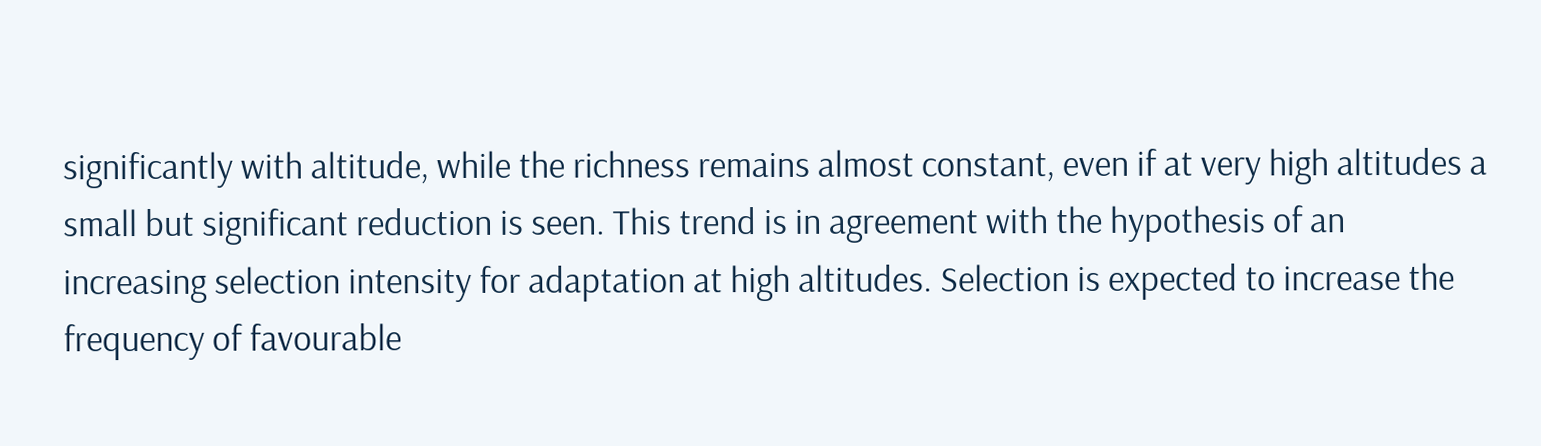significantly with altitude, while the richness remains almost constant, even if at very high altitudes a small but significant reduction is seen. This trend is in agreement with the hypothesis of an increasing selection intensity for adaptation at high altitudes. Selection is expected to increase the frequency of favourable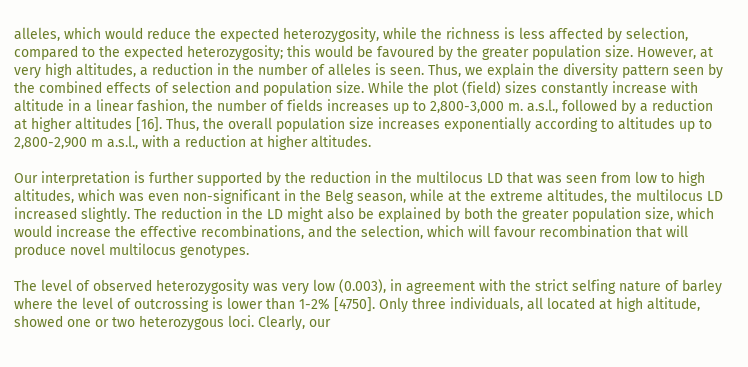alleles, which would reduce the expected heterozygosity, while the richness is less affected by selection, compared to the expected heterozygosity; this would be favoured by the greater population size. However, at very high altitudes, a reduction in the number of alleles is seen. Thus, we explain the diversity pattern seen by the combined effects of selection and population size. While the plot (field) sizes constantly increase with altitude in a linear fashion, the number of fields increases up to 2,800-3,000 m. a.s.l., followed by a reduction at higher altitudes [16]. Thus, the overall population size increases exponentially according to altitudes up to 2,800-2,900 m a.s.l., with a reduction at higher altitudes.

Our interpretation is further supported by the reduction in the multilocus LD that was seen from low to high altitudes, which was even non-significant in the Belg season, while at the extreme altitudes, the multilocus LD increased slightly. The reduction in the LD might also be explained by both the greater population size, which would increase the effective recombinations, and the selection, which will favour recombination that will produce novel multilocus genotypes.

The level of observed heterozygosity was very low (0.003), in agreement with the strict selfing nature of barley where the level of outcrossing is lower than 1-2% [4750]. Only three individuals, all located at high altitude, showed one or two heterozygous loci. Clearly, our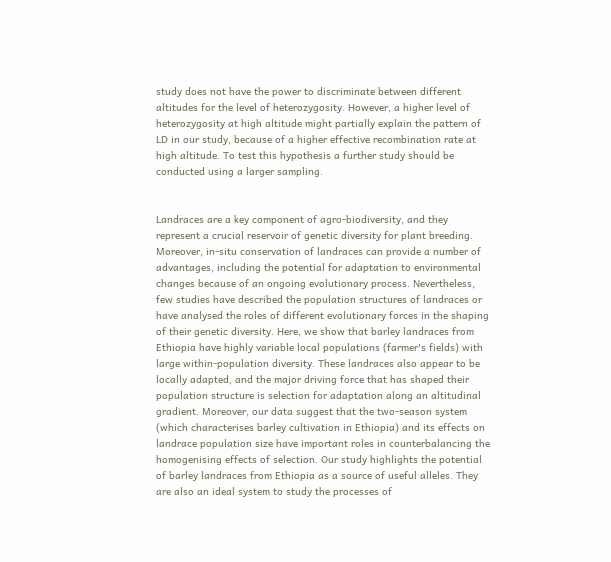study does not have the power to discriminate between different altitudes for the level of heterozygosity. However, a higher level of heterozygosity at high altitude might partially explain the pattern of LD in our study, because of a higher effective recombination rate at high altitude. To test this hypothesis a further study should be conducted using a larger sampling.


Landraces are a key component of agro-biodiversity, and they represent a crucial reservoir of genetic diversity for plant breeding. Moreover, in-situ conservation of landraces can provide a number of advantages, including the potential for adaptation to environmental changes because of an ongoing evolutionary process. Nevertheless, few studies have described the population structures of landraces or have analysed the roles of different evolutionary forces in the shaping of their genetic diversity. Here, we show that barley landraces from Ethiopia have highly variable local populations (farmer's fields) with large within-population diversity. These landraces also appear to be locally adapted, and the major driving force that has shaped their population structure is selection for adaptation along an altitudinal gradient. Moreover, our data suggest that the two-season system (which characterises barley cultivation in Ethiopia) and its effects on landrace population size have important roles in counterbalancing the homogenising effects of selection. Our study highlights the potential of barley landraces from Ethiopia as a source of useful alleles. They are also an ideal system to study the processes of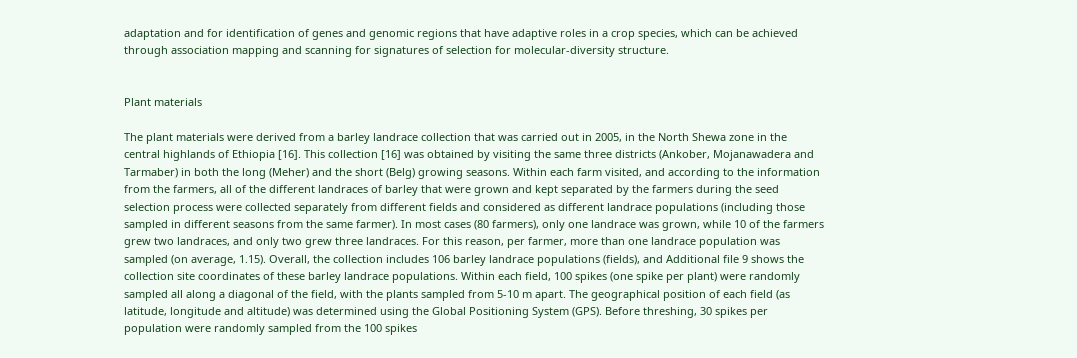adaptation and for identification of genes and genomic regions that have adaptive roles in a crop species, which can be achieved through association mapping and scanning for signatures of selection for molecular-diversity structure.


Plant materials

The plant materials were derived from a barley landrace collection that was carried out in 2005, in the North Shewa zone in the central highlands of Ethiopia [16]. This collection [16] was obtained by visiting the same three districts (Ankober, Mojanawadera and Tarmaber) in both the long (Meher) and the short (Belg) growing seasons. Within each farm visited, and according to the information from the farmers, all of the different landraces of barley that were grown and kept separated by the farmers during the seed selection process were collected separately from different fields and considered as different landrace populations (including those sampled in different seasons from the same farmer). In most cases (80 farmers), only one landrace was grown, while 10 of the farmers grew two landraces, and only two grew three landraces. For this reason, per farmer, more than one landrace population was sampled (on average, 1.15). Overall, the collection includes 106 barley landrace populations (fields), and Additional file 9 shows the collection site coordinates of these barley landrace populations. Within each field, 100 spikes (one spike per plant) were randomly sampled all along a diagonal of the field, with the plants sampled from 5-10 m apart. The geographical position of each field (as latitude, longitude and altitude) was determined using the Global Positioning System (GPS). Before threshing, 30 spikes per population were randomly sampled from the 100 spikes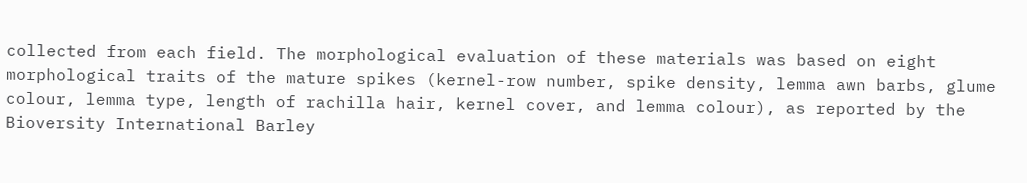collected from each field. The morphological evaluation of these materials was based on eight morphological traits of the mature spikes (kernel-row number, spike density, lemma awn barbs, glume colour, lemma type, length of rachilla hair, kernel cover, and lemma colour), as reported by the Bioversity International Barley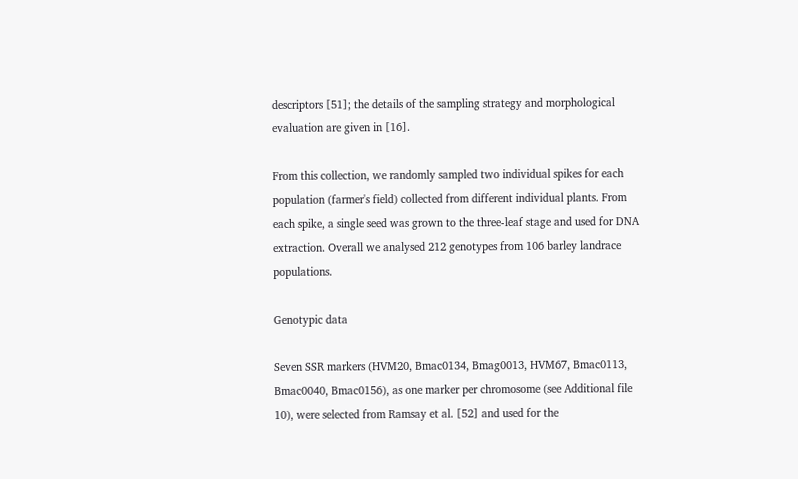descriptors [51]; the details of the sampling strategy and morphological evaluation are given in [16].

From this collection, we randomly sampled two individual spikes for each population (farmer's field) collected from different individual plants. From each spike, a single seed was grown to the three-leaf stage and used for DNA extraction. Overall we analysed 212 genotypes from 106 barley landrace populations.

Genotypic data

Seven SSR markers (HVM20, Bmac0134, Bmag0013, HVM67, Bmac0113, Bmac0040, Bmac0156), as one marker per chromosome (see Additional file 10), were selected from Ramsay et al. [52] and used for the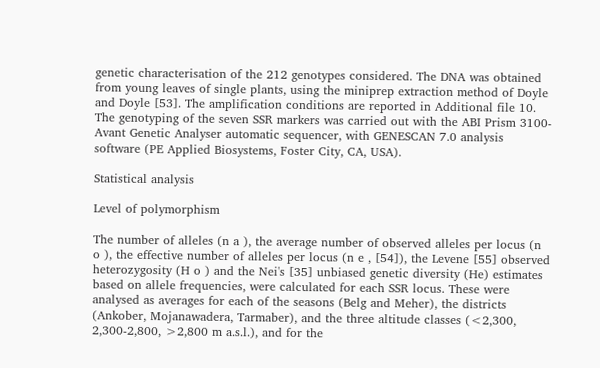genetic characterisation of the 212 genotypes considered. The DNA was obtained from young leaves of single plants, using the miniprep extraction method of Doyle and Doyle [53]. The amplification conditions are reported in Additional file 10. The genotyping of the seven SSR markers was carried out with the ABI Prism 3100-Avant Genetic Analyser automatic sequencer, with GENESCAN 7.0 analysis software (PE Applied Biosystems, Foster City, CA, USA).

Statistical analysis

Level of polymorphism

The number of alleles (n a ), the average number of observed alleles per locus (n o ), the effective number of alleles per locus (n e , [54]), the Levene [55] observed heterozygosity (H o ) and the Nei's [35] unbiased genetic diversity (He) estimates based on allele frequencies, were calculated for each SSR locus. These were analysed as averages for each of the seasons (Belg and Meher), the districts (Ankober, Mojanawadera, Tarmaber), and the three altitude classes (<2,300, 2,300-2,800, >2,800 m a.s.l.), and for the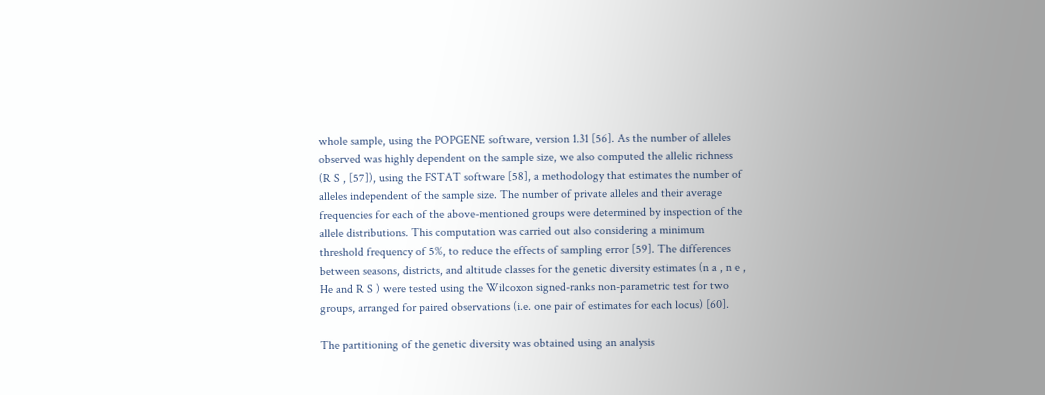whole sample, using the POPGENE software, version 1.31 [56]. As the number of alleles observed was highly dependent on the sample size, we also computed the allelic richness (R S , [57]), using the FSTAT software [58], a methodology that estimates the number of alleles independent of the sample size. The number of private alleles and their average frequencies for each of the above-mentioned groups were determined by inspection of the allele distributions. This computation was carried out also considering a minimum threshold frequency of 5%, to reduce the effects of sampling error [59]. The differences between seasons, districts, and altitude classes for the genetic diversity estimates (n a , n e , He and R S ) were tested using the Wilcoxon signed-ranks non-parametric test for two groups, arranged for paired observations (i.e. one pair of estimates for each locus) [60].

The partitioning of the genetic diversity was obtained using an analysis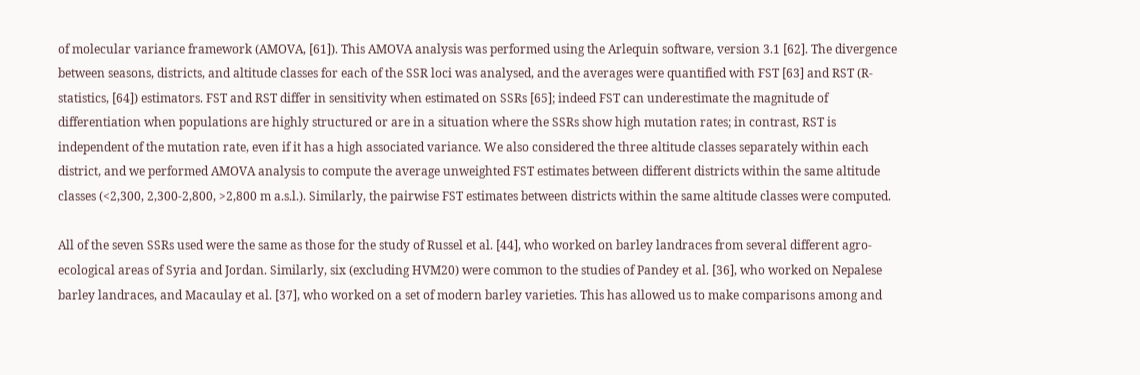of molecular variance framework (AMOVA, [61]). This AMOVA analysis was performed using the Arlequin software, version 3.1 [62]. The divergence between seasons, districts, and altitude classes for each of the SSR loci was analysed, and the averages were quantified with FST [63] and RST (R-statistics, [64]) estimators. FST and RST differ in sensitivity when estimated on SSRs [65]; indeed FST can underestimate the magnitude of differentiation when populations are highly structured or are in a situation where the SSRs show high mutation rates; in contrast, RST is independent of the mutation rate, even if it has a high associated variance. We also considered the three altitude classes separately within each district, and we performed AMOVA analysis to compute the average unweighted FST estimates between different districts within the same altitude classes (<2,300, 2,300-2,800, >2,800 m a.s.l.). Similarly, the pairwise FST estimates between districts within the same altitude classes were computed.

All of the seven SSRs used were the same as those for the study of Russel et al. [44], who worked on barley landraces from several different agro-ecological areas of Syria and Jordan. Similarly, six (excluding HVM20) were common to the studies of Pandey et al. [36], who worked on Nepalese barley landraces, and Macaulay et al. [37], who worked on a set of modern barley varieties. This has allowed us to make comparisons among and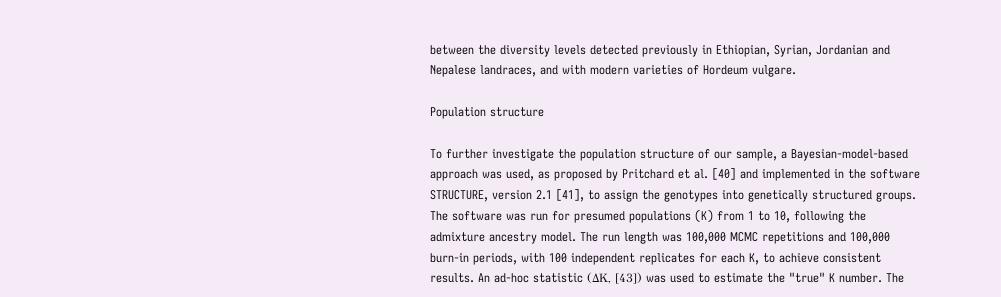between the diversity levels detected previously in Ethiopian, Syrian, Jordanian and Nepalese landraces, and with modern varieties of Hordeum vulgare.

Population structure

To further investigate the population structure of our sample, a Bayesian-model-based approach was used, as proposed by Pritchard et al. [40] and implemented in the software STRUCTURE, version 2.1 [41], to assign the genotypes into genetically structured groups. The software was run for presumed populations (K) from 1 to 10, following the admixture ancestry model. The run length was 100,000 MCMC repetitions and 100,000 burn-in periods, with 100 independent replicates for each K, to achieve consistent results. An ad-hoc statistic (ΔK, [43]) was used to estimate the "true" K number. The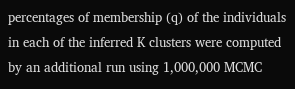percentages of membership (q) of the individuals in each of the inferred K clusters were computed by an additional run using 1,000,000 MCMC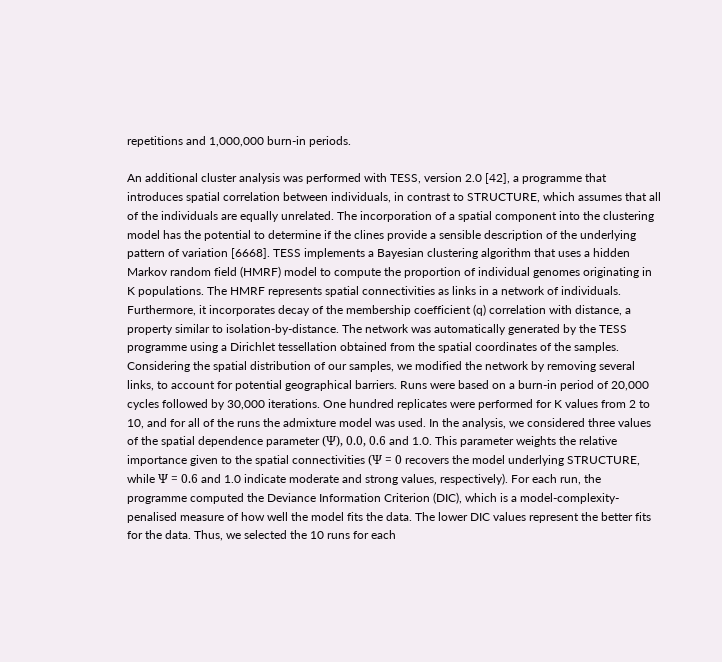repetitions and 1,000,000 burn-in periods.

An additional cluster analysis was performed with TESS, version 2.0 [42], a programme that introduces spatial correlation between individuals, in contrast to STRUCTURE, which assumes that all of the individuals are equally unrelated. The incorporation of a spatial component into the clustering model has the potential to determine if the clines provide a sensible description of the underlying pattern of variation [6668]. TESS implements a Bayesian clustering algorithm that uses a hidden Markov random field (HMRF) model to compute the proportion of individual genomes originating in K populations. The HMRF represents spatial connectivities as links in a network of individuals. Furthermore, it incorporates decay of the membership coefficient (q) correlation with distance, a property similar to isolation-by-distance. The network was automatically generated by the TESS programme using a Dirichlet tessellation obtained from the spatial coordinates of the samples. Considering the spatial distribution of our samples, we modified the network by removing several links, to account for potential geographical barriers. Runs were based on a burn-in period of 20,000 cycles followed by 30,000 iterations. One hundred replicates were performed for K values from 2 to 10, and for all of the runs the admixture model was used. In the analysis, we considered three values of the spatial dependence parameter (Ψ), 0.0, 0.6 and 1.0. This parameter weights the relative importance given to the spatial connectivities (Ψ = 0 recovers the model underlying STRUCTURE, while Ψ = 0.6 and 1.0 indicate moderate and strong values, respectively). For each run, the programme computed the Deviance Information Criterion (DIC), which is a model-complexity-penalised measure of how well the model fits the data. The lower DIC values represent the better fits for the data. Thus, we selected the 10 runs for each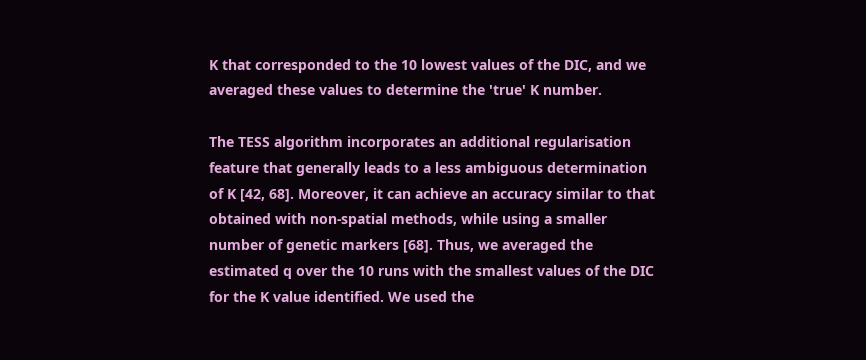K that corresponded to the 10 lowest values of the DIC, and we averaged these values to determine the 'true' K number.

The TESS algorithm incorporates an additional regularisation feature that generally leads to a less ambiguous determination of K [42, 68]. Moreover, it can achieve an accuracy similar to that obtained with non-spatial methods, while using a smaller number of genetic markers [68]. Thus, we averaged the estimated q over the 10 runs with the smallest values of the DIC for the K value identified. We used the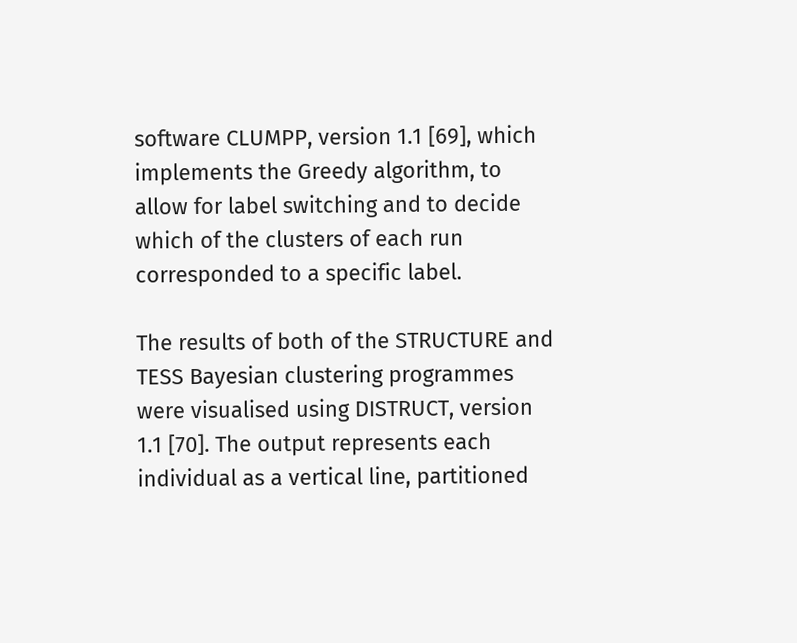software CLUMPP, version 1.1 [69], which implements the Greedy algorithm, to allow for label switching and to decide which of the clusters of each run corresponded to a specific label.

The results of both of the STRUCTURE and TESS Bayesian clustering programmes were visualised using DISTRUCT, version 1.1 [70]. The output represents each individual as a vertical line, partitioned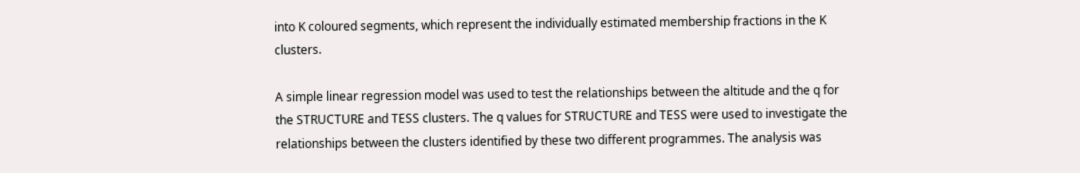into K coloured segments, which represent the individually estimated membership fractions in the K clusters.

A simple linear regression model was used to test the relationships between the altitude and the q for the STRUCTURE and TESS clusters. The q values for STRUCTURE and TESS were used to investigate the relationships between the clusters identified by these two different programmes. The analysis was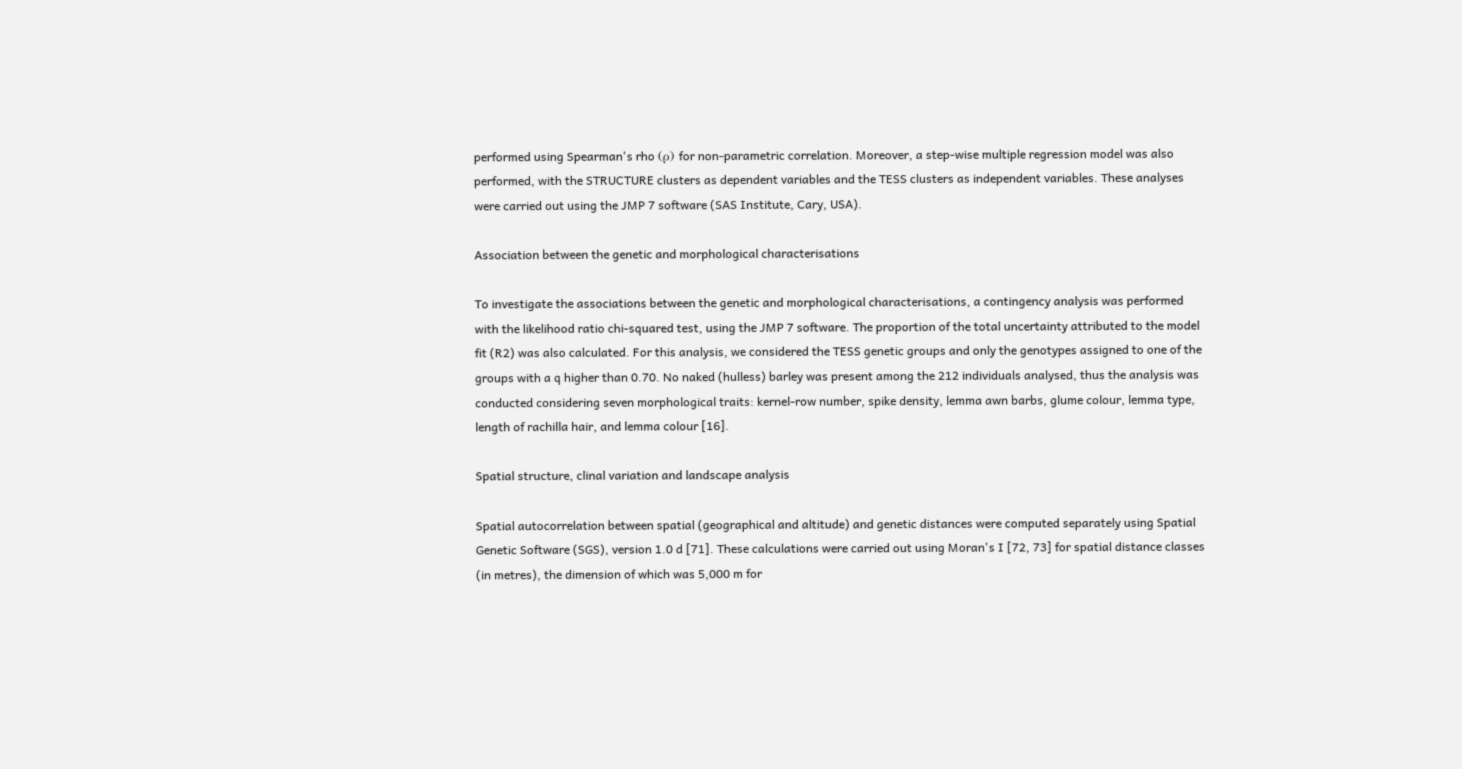performed using Spearman's rho (ρ) for non-parametric correlation. Moreover, a step-wise multiple regression model was also performed, with the STRUCTURE clusters as dependent variables and the TESS clusters as independent variables. These analyses were carried out using the JMP 7 software (SAS Institute, Cary, USA).

Association between the genetic and morphological characterisations

To investigate the associations between the genetic and morphological characterisations, a contingency analysis was performed with the likelihood ratio chi-squared test, using the JMP 7 software. The proportion of the total uncertainty attributed to the model fit (R2) was also calculated. For this analysis, we considered the TESS genetic groups and only the genotypes assigned to one of the groups with a q higher than 0.70. No naked (hulless) barley was present among the 212 individuals analysed, thus the analysis was conducted considering seven morphological traits: kernel-row number, spike density, lemma awn barbs, glume colour, lemma type, length of rachilla hair, and lemma colour [16].

Spatial structure, clinal variation and landscape analysis

Spatial autocorrelation between spatial (geographical and altitude) and genetic distances were computed separately using Spatial Genetic Software (SGS), version 1.0 d [71]. These calculations were carried out using Moran's I [72, 73] for spatial distance classes (in metres), the dimension of which was 5,000 m for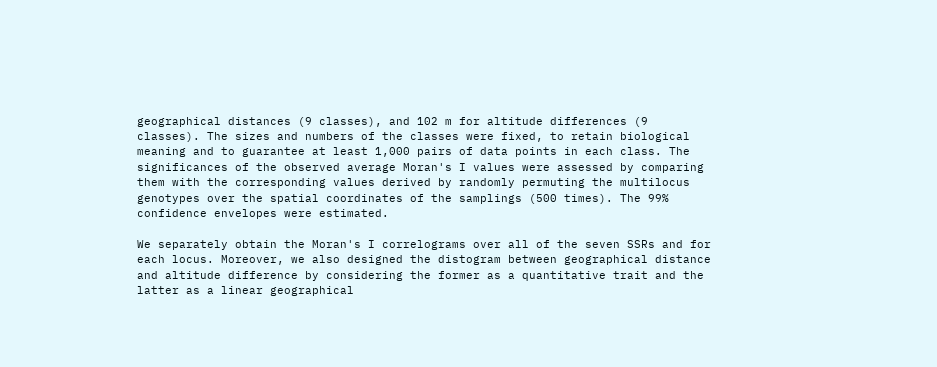geographical distances (9 classes), and 102 m for altitude differences (9 classes). The sizes and numbers of the classes were fixed, to retain biological meaning and to guarantee at least 1,000 pairs of data points in each class. The significances of the observed average Moran's I values were assessed by comparing them with the corresponding values derived by randomly permuting the multilocus genotypes over the spatial coordinates of the samplings (500 times). The 99% confidence envelopes were estimated.

We separately obtain the Moran's I correlograms over all of the seven SSRs and for each locus. Moreover, we also designed the distogram between geographical distance and altitude difference by considering the former as a quantitative trait and the latter as a linear geographical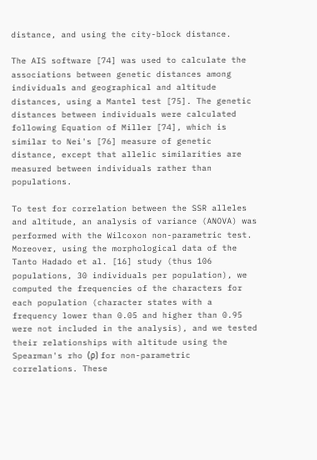distance, and using the city-block distance.

The AIS software [74] was used to calculate the associations between genetic distances among individuals and geographical and altitude distances, using a Mantel test [75]. The genetic distances between individuals were calculated following Equation of Miller [74], which is similar to Nei's [76] measure of genetic distance, except that allelic similarities are measured between individuals rather than populations.

To test for correlation between the SSR alleles and altitude, an analysis of variance (ANOVA) was performed with the Wilcoxon non-parametric test. Moreover, using the morphological data of the Tanto Hadado et al. [16] study (thus 106 populations, 30 individuals per population), we computed the frequencies of the characters for each population (character states with a frequency lower than 0.05 and higher than 0.95 were not included in the analysis), and we tested their relationships with altitude using the Spearman's rho (ρ) for non-parametric correlations. These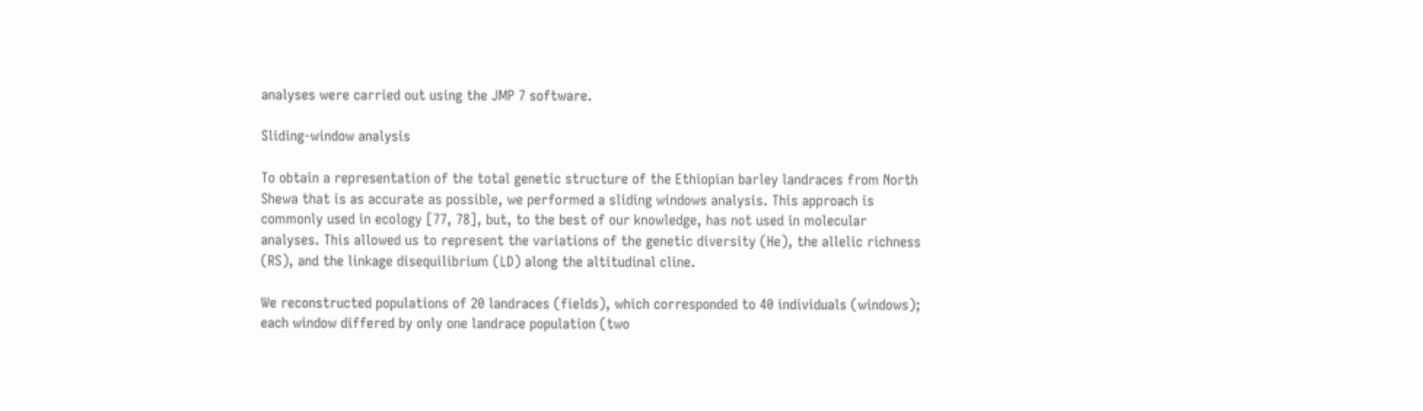analyses were carried out using the JMP 7 software.

Sliding-window analysis

To obtain a representation of the total genetic structure of the Ethiopian barley landraces from North Shewa that is as accurate as possible, we performed a sliding windows analysis. This approach is commonly used in ecology [77, 78], but, to the best of our knowledge, has not used in molecular analyses. This allowed us to represent the variations of the genetic diversity (He), the allelic richness (RS), and the linkage disequilibrium (LD) along the altitudinal cline.

We reconstructed populations of 20 landraces (fields), which corresponded to 40 individuals (windows); each window differed by only one landrace population (two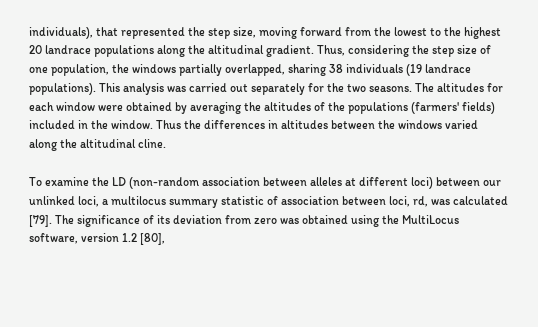individuals), that represented the step size, moving forward from the lowest to the highest 20 landrace populations along the altitudinal gradient. Thus, considering the step size of one population, the windows partially overlapped, sharing 38 individuals (19 landrace populations). This analysis was carried out separately for the two seasons. The altitudes for each window were obtained by averaging the altitudes of the populations (farmers' fields) included in the window. Thus the differences in altitudes between the windows varied along the altitudinal cline.

To examine the LD (non-random association between alleles at different loci) between our unlinked loci, a multilocus summary statistic of association between loci, rd, was calculated [79]. The significance of its deviation from zero was obtained using the MultiLocus software, version 1.2 [80],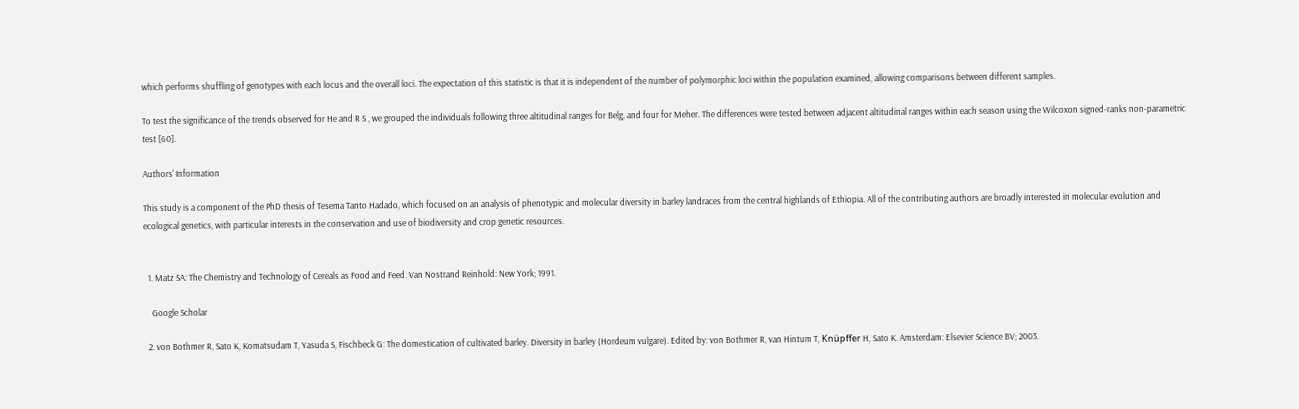which performs shuffling of genotypes with each locus and the overall loci. The expectation of this statistic is that it is independent of the number of polymorphic loci within the population examined, allowing comparisons between different samples.

To test the significance of the trends observed for He and R S , we grouped the individuals following three altitudinal ranges for Belg, and four for Meher. The differences were tested between adjacent altitudinal ranges within each season using the Wilcoxon signed-ranks non-parametric test [60].

Authors' Information

This study is a component of the PhD thesis of Tesema Tanto Hadado, which focused on an analysis of phenotypic and molecular diversity in barley landraces from the central highlands of Ethiopia. All of the contributing authors are broadly interested in molecular evolution and ecological genetics, with particular interests in the conservation and use of biodiversity and crop genetic resources.


  1. Matz SA: The Chemistry and Technology of Cereals as Food and Feed. Van Nostrand Reinhold: New York; 1991.

    Google Scholar

  2. von Bothmer R, Sato K, Komatsudam T, Yasuda S, Fischbeck G: The domestication of cultivated barley. Diversity in barley (Hordeum vulgare). Edited by: von Bothmer R, van Hintum T, Knüpffer H, Sato K. Amsterdam: Elsevier Science BV; 2003.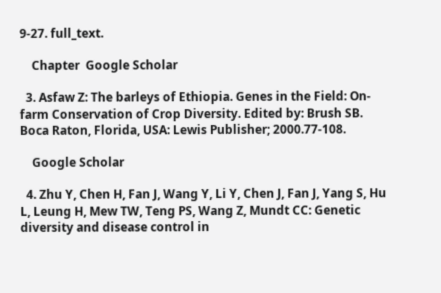9-27. full_text.

    Chapter  Google Scholar

  3. Asfaw Z: The barleys of Ethiopia. Genes in the Field: On-farm Conservation of Crop Diversity. Edited by: Brush SB. Boca Raton, Florida, USA: Lewis Publisher; 2000.77-108.

    Google Scholar

  4. Zhu Y, Chen H, Fan J, Wang Y, Li Y, Chen J, Fan J, Yang S, Hu L, Leung H, Mew TW, Teng PS, Wang Z, Mundt CC: Genetic diversity and disease control in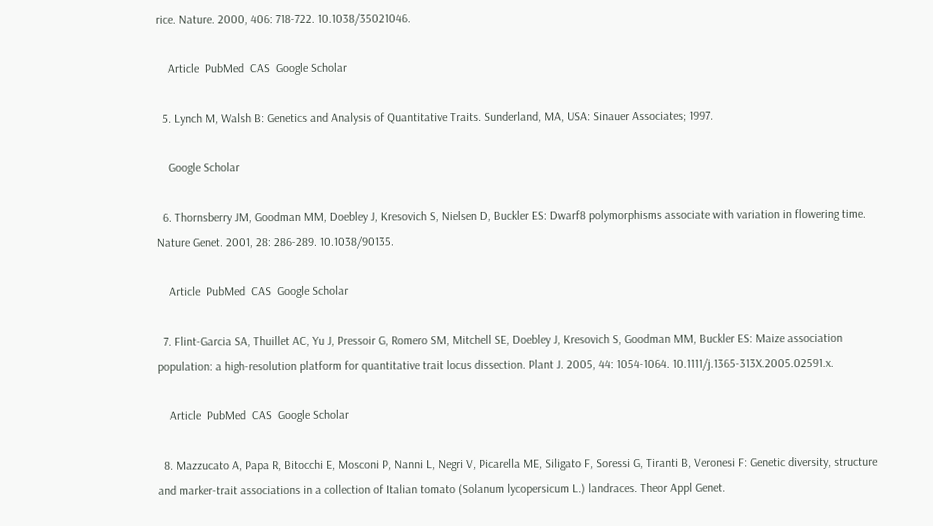rice. Nature. 2000, 406: 718-722. 10.1038/35021046.

    Article  PubMed  CAS  Google Scholar

  5. Lynch M, Walsh B: Genetics and Analysis of Quantitative Traits. Sunderland, MA, USA: Sinauer Associates; 1997.

    Google Scholar

  6. Thornsberry JM, Goodman MM, Doebley J, Kresovich S, Nielsen D, Buckler ES: Dwarf8 polymorphisms associate with variation in flowering time. Nature Genet. 2001, 28: 286-289. 10.1038/90135.

    Article  PubMed  CAS  Google Scholar

  7. Flint-Garcia SA, Thuillet AC, Yu J, Pressoir G, Romero SM, Mitchell SE, Doebley J, Kresovich S, Goodman MM, Buckler ES: Maize association population: a high-resolution platform for quantitative trait locus dissection. Plant J. 2005, 44: 1054-1064. 10.1111/j.1365-313X.2005.02591.x.

    Article  PubMed  CAS  Google Scholar

  8. Mazzucato A, Papa R, Bitocchi E, Mosconi P, Nanni L, Negri V, Picarella ME, Siligato F, Soressi G, Tiranti B, Veronesi F: Genetic diversity, structure and marker-trait associations in a collection of Italian tomato (Solanum lycopersicum L.) landraces. Theor Appl Genet.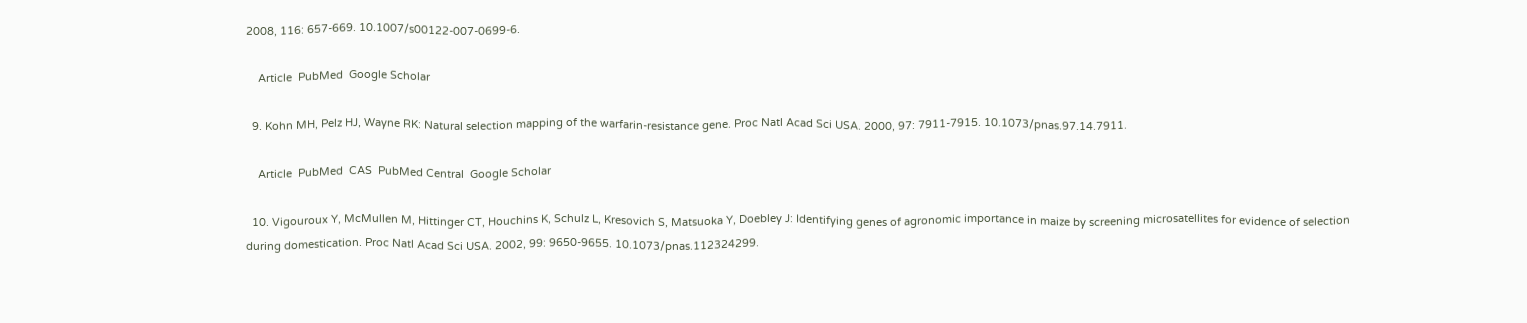2008, 116: 657-669. 10.1007/s00122-007-0699-6.

    Article  PubMed  Google Scholar

  9. Kohn MH, Pelz HJ, Wayne RK: Natural selection mapping of the warfarin-resistance gene. Proc Natl Acad Sci USA. 2000, 97: 7911-7915. 10.1073/pnas.97.14.7911.

    Article  PubMed  CAS  PubMed Central  Google Scholar

  10. Vigouroux Y, McMullen M, Hittinger CT, Houchins K, Schulz L, Kresovich S, Matsuoka Y, Doebley J: Identifying genes of agronomic importance in maize by screening microsatellites for evidence of selection during domestication. Proc Natl Acad Sci USA. 2002, 99: 9650-9655. 10.1073/pnas.112324299.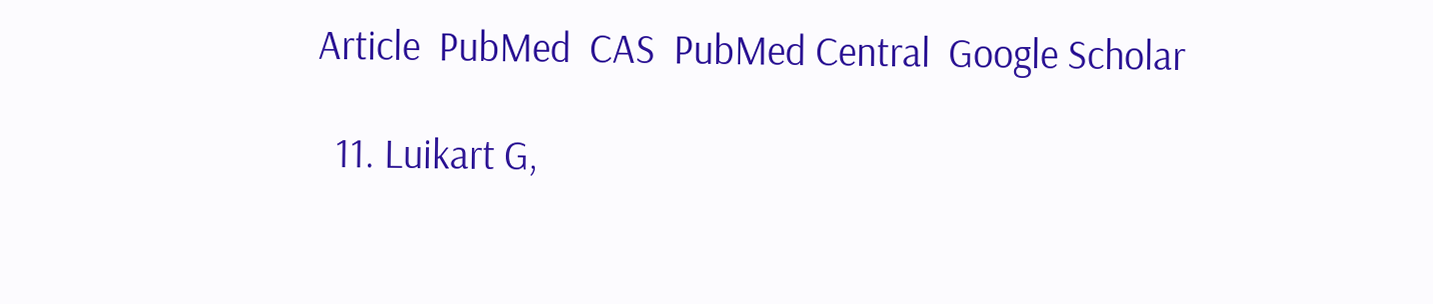Article  PubMed  CAS  PubMed Central  Google Scholar

  11. Luikart G,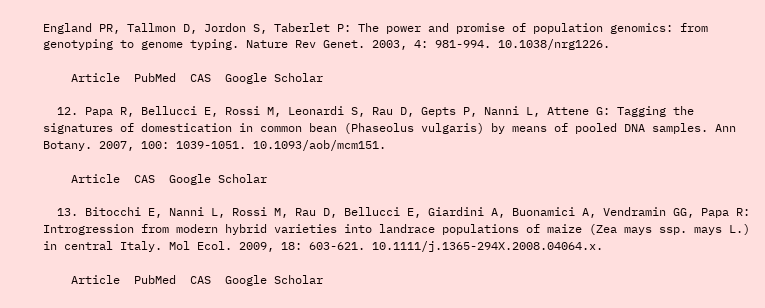England PR, Tallmon D, Jordon S, Taberlet P: The power and promise of population genomics: from genotyping to genome typing. Nature Rev Genet. 2003, 4: 981-994. 10.1038/nrg1226.

    Article  PubMed  CAS  Google Scholar

  12. Papa R, Bellucci E, Rossi M, Leonardi S, Rau D, Gepts P, Nanni L, Attene G: Tagging the signatures of domestication in common bean (Phaseolus vulgaris) by means of pooled DNA samples. Ann Botany. 2007, 100: 1039-1051. 10.1093/aob/mcm151.

    Article  CAS  Google Scholar

  13. Bitocchi E, Nanni L, Rossi M, Rau D, Bellucci E, Giardini A, Buonamici A, Vendramin GG, Papa R: Introgression from modern hybrid varieties into landrace populations of maize (Zea mays ssp. mays L.) in central Italy. Mol Ecol. 2009, 18: 603-621. 10.1111/j.1365-294X.2008.04064.x.

    Article  PubMed  CAS  Google Scholar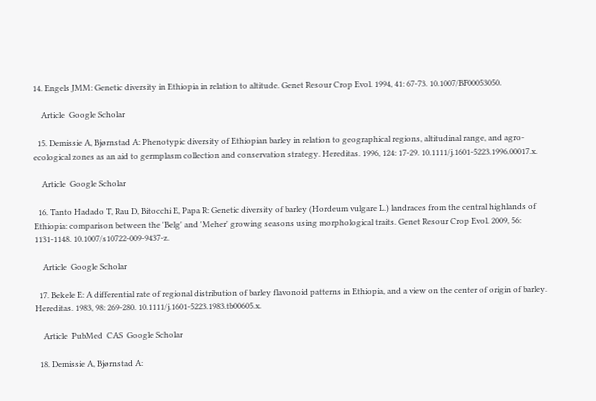14. Engels JMM: Genetic diversity in Ethiopia in relation to altitude. Genet Resour Crop Evol. 1994, 41: 67-73. 10.1007/BF00053050.

    Article  Google Scholar

  15. Demissie A, Bjørnstad A: Phenotypic diversity of Ethiopian barley in relation to geographical regions, altitudinal range, and agro-ecological zones as an aid to germplasm collection and conservation strategy. Hereditas. 1996, 124: 17-29. 10.1111/j.1601-5223.1996.00017.x.

    Article  Google Scholar

  16. Tanto Hadado T, Rau D, Bitocchi E, Papa R: Genetic diversity of barley (Hordeum vulgare L.) landraces from the central highlands of Ethiopia: comparison between the 'Belg' and 'Meher' growing seasons using morphological traits. Genet Resour Crop Evol. 2009, 56: 1131-1148. 10.1007/s10722-009-9437-z.

    Article  Google Scholar

  17. Bekele E: A differential rate of regional distribution of barley flavonoid patterns in Ethiopia, and a view on the center of origin of barley. Hereditas. 1983, 98: 269-280. 10.1111/j.1601-5223.1983.tb00605.x.

    Article  PubMed  CAS  Google Scholar

  18. Demissie A, Bjørnstad A: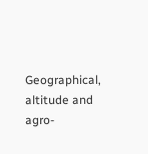Geographical, altitude and agro-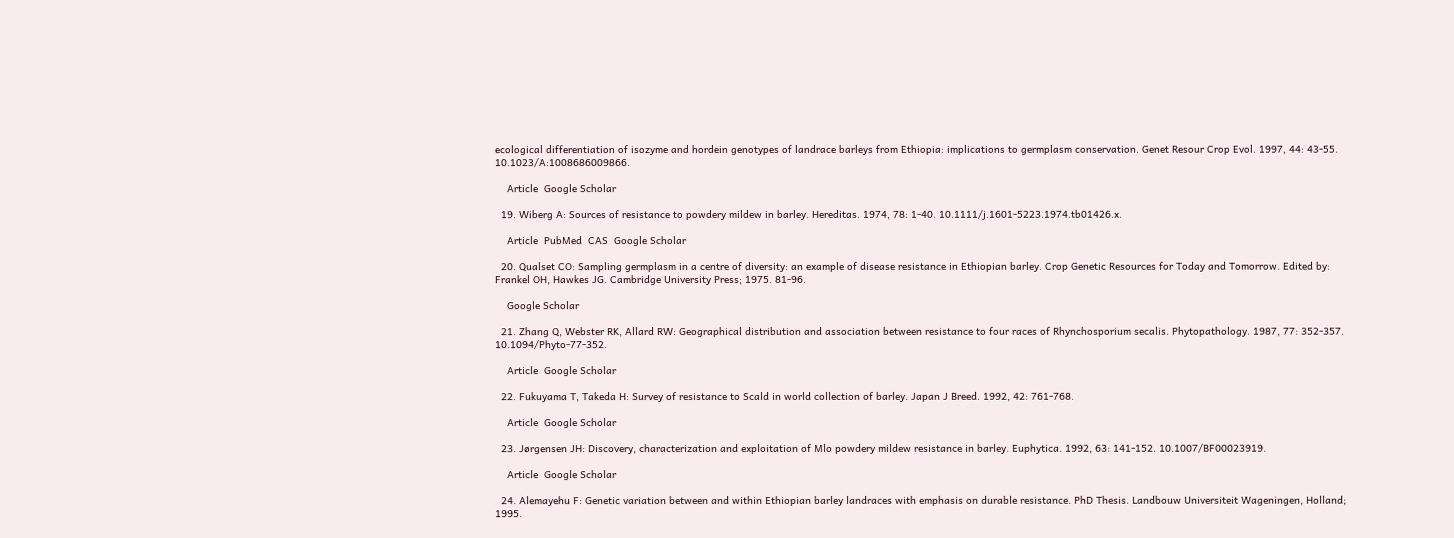ecological differentiation of isozyme and hordein genotypes of landrace barleys from Ethiopia: implications to germplasm conservation. Genet Resour Crop Evol. 1997, 44: 43-55. 10.1023/A:1008686009866.

    Article  Google Scholar

  19. Wiberg A: Sources of resistance to powdery mildew in barley. Hereditas. 1974, 78: 1-40. 10.1111/j.1601-5223.1974.tb01426.x.

    Article  PubMed  CAS  Google Scholar

  20. Qualset CO: Sampling germplasm in a centre of diversity: an example of disease resistance in Ethiopian barley. Crop Genetic Resources for Today and Tomorrow. Edited by: Frankel OH, Hawkes JG. Cambridge University Press; 1975. 81-96.

    Google Scholar

  21. Zhang Q, Webster RK, Allard RW: Geographical distribution and association between resistance to four races of Rhynchosporium secalis. Phytopathology. 1987, 77: 352-357. 10.1094/Phyto-77-352.

    Article  Google Scholar

  22. Fukuyama T, Takeda H: Survey of resistance to Scald in world collection of barley. Japan J Breed. 1992, 42: 761-768.

    Article  Google Scholar

  23. Jørgensen JH: Discovery, characterization and exploitation of Mlo powdery mildew resistance in barley. Euphytica. 1992, 63: 141-152. 10.1007/BF00023919.

    Article  Google Scholar

  24. Alemayehu F: Genetic variation between and within Ethiopian barley landraces with emphasis on durable resistance. PhD Thesis. Landbouw Universiteit Wageningen, Holland; 1995.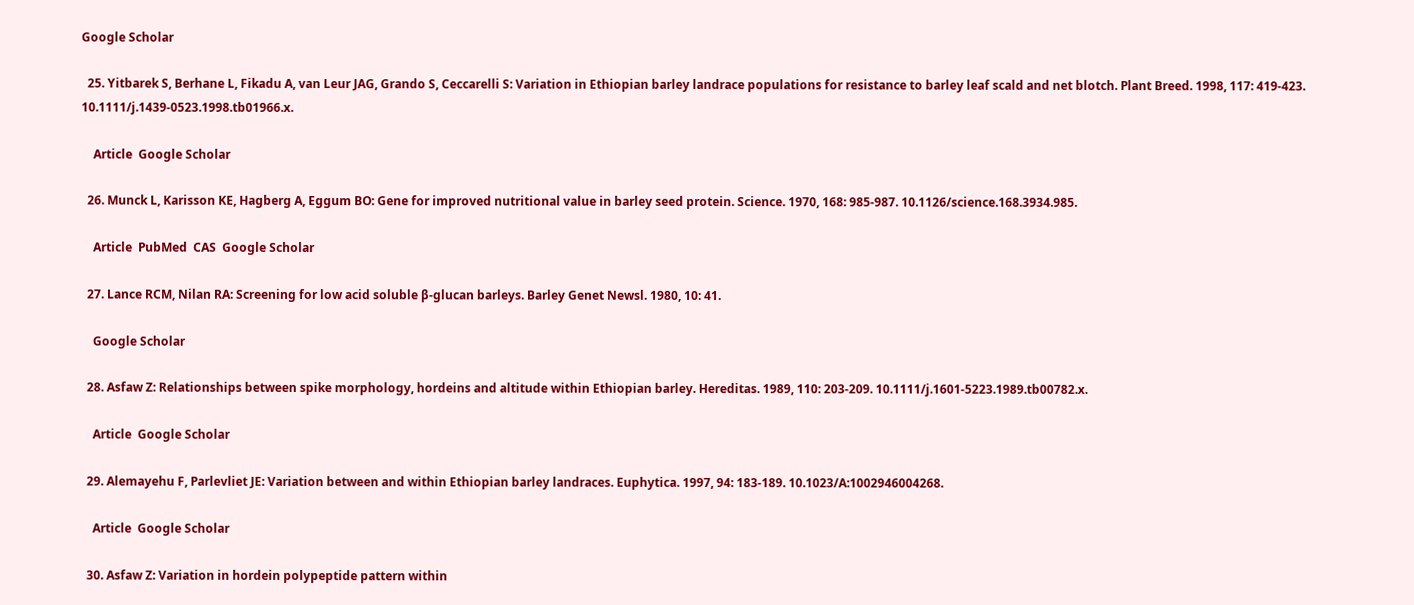Google Scholar

  25. Yitbarek S, Berhane L, Fikadu A, van Leur JAG, Grando S, Ceccarelli S: Variation in Ethiopian barley landrace populations for resistance to barley leaf scald and net blotch. Plant Breed. 1998, 117: 419-423. 10.1111/j.1439-0523.1998.tb01966.x.

    Article  Google Scholar

  26. Munck L, Karisson KE, Hagberg A, Eggum BO: Gene for improved nutritional value in barley seed protein. Science. 1970, 168: 985-987. 10.1126/science.168.3934.985.

    Article  PubMed  CAS  Google Scholar

  27. Lance RCM, Nilan RA: Screening for low acid soluble β-glucan barleys. Barley Genet Newsl. 1980, 10: 41.

    Google Scholar

  28. Asfaw Z: Relationships between spike morphology, hordeins and altitude within Ethiopian barley. Hereditas. 1989, 110: 203-209. 10.1111/j.1601-5223.1989.tb00782.x.

    Article  Google Scholar

  29. Alemayehu F, Parlevliet JE: Variation between and within Ethiopian barley landraces. Euphytica. 1997, 94: 183-189. 10.1023/A:1002946004268.

    Article  Google Scholar

  30. Asfaw Z: Variation in hordein polypeptide pattern within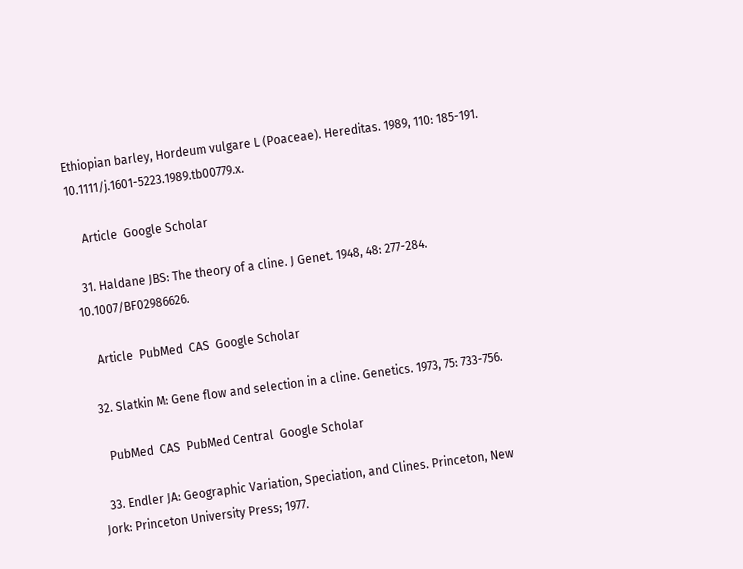Ethiopian barley, Hordeum vulgare L (Poaceae). Hereditas. 1989, 110: 185-191. 10.1111/j.1601-5223.1989.tb00779.x.

    Article  Google Scholar

  31. Haldane JBS: The theory of a cline. J Genet. 1948, 48: 277-284. 10.1007/BF02986626.

    Article  PubMed  CAS  Google Scholar

  32. Slatkin M: Gene flow and selection in a cline. Genetics. 1973, 75: 733-756.

    PubMed  CAS  PubMed Central  Google Scholar

  33. Endler JA: Geographic Variation, Speciation, and Clines. Princeton, New Jork: Princeton University Press; 1977.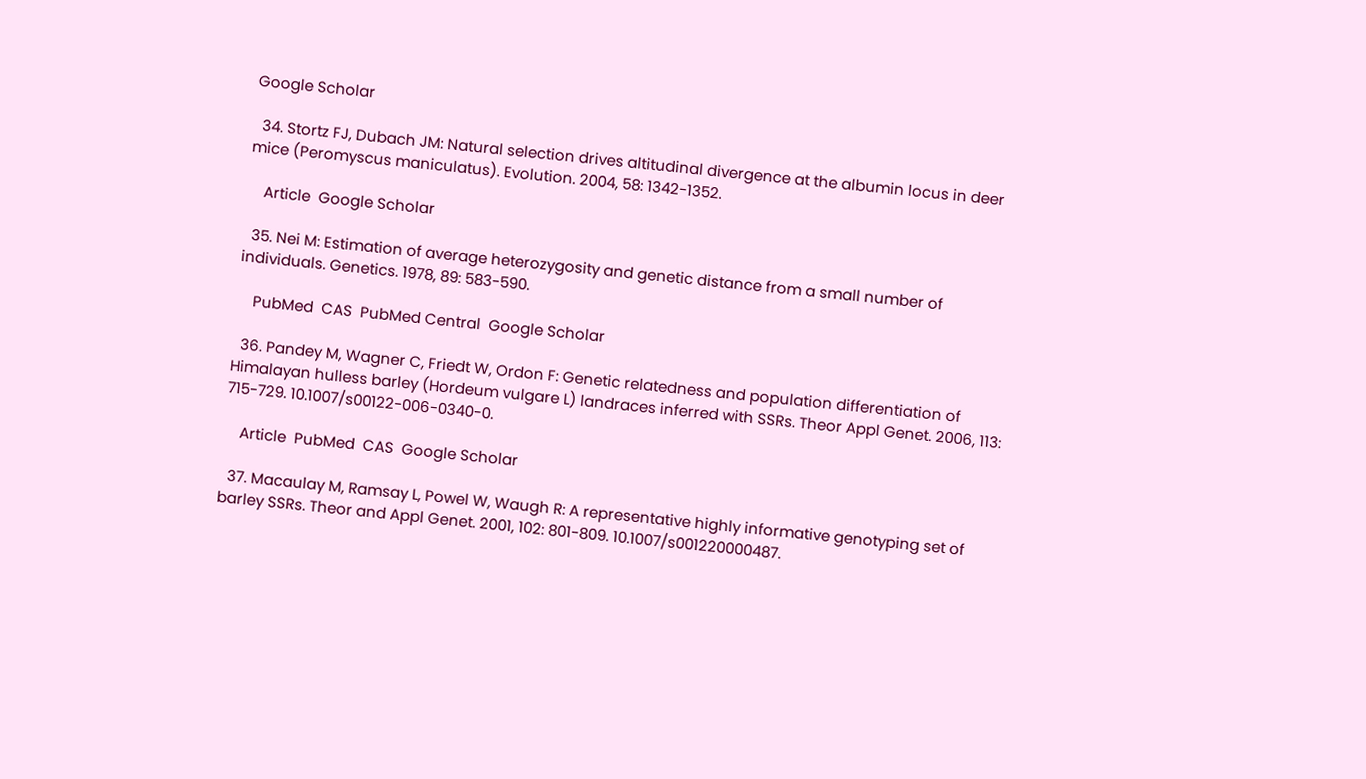Google Scholar

  34. Stortz FJ, Dubach JM: Natural selection drives altitudinal divergence at the albumin locus in deer mice (Peromyscus maniculatus). Evolution. 2004, 58: 1342-1352.

    Article  Google Scholar

  35. Nei M: Estimation of average heterozygosity and genetic distance from a small number of individuals. Genetics. 1978, 89: 583-590.

    PubMed  CAS  PubMed Central  Google Scholar

  36. Pandey M, Wagner C, Friedt W, Ordon F: Genetic relatedness and population differentiation of Himalayan hulless barley (Hordeum vulgare L) landraces inferred with SSRs. Theor Appl Genet. 2006, 113: 715-729. 10.1007/s00122-006-0340-0.

    Article  PubMed  CAS  Google Scholar

  37. Macaulay M, Ramsay L, Powel W, Waugh R: A representative highly informative genotyping set of barley SSRs. Theor and Appl Genet. 2001, 102: 801-809. 10.1007/s001220000487.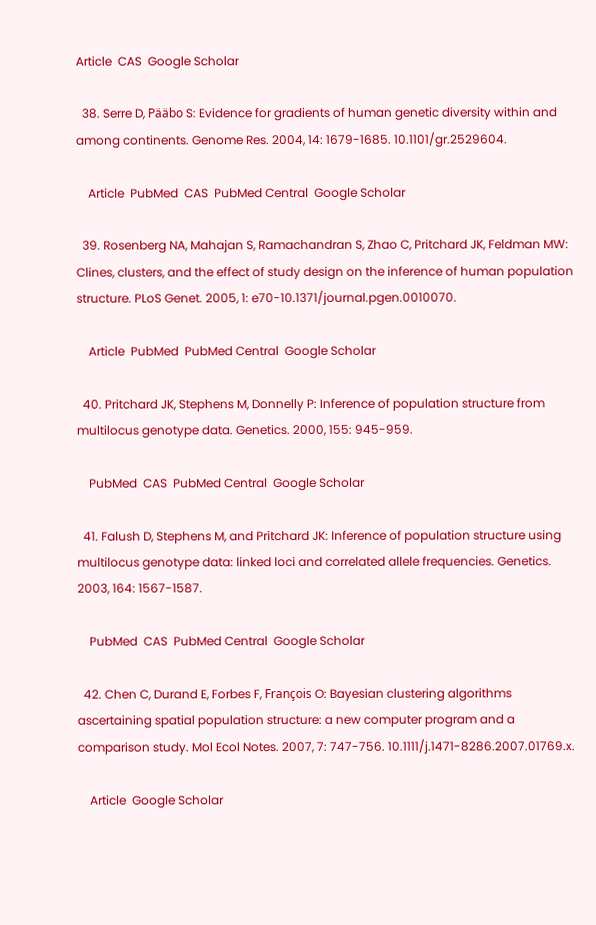Article  CAS  Google Scholar

  38. Serre D, Pääbo S: Evidence for gradients of human genetic diversity within and among continents. Genome Res. 2004, 14: 1679-1685. 10.1101/gr.2529604.

    Article  PubMed  CAS  PubMed Central  Google Scholar

  39. Rosenberg NA, Mahajan S, Ramachandran S, Zhao C, Pritchard JK, Feldman MW: Clines, clusters, and the effect of study design on the inference of human population structure. PLoS Genet. 2005, 1: e70-10.1371/journal.pgen.0010070.

    Article  PubMed  PubMed Central  Google Scholar

  40. Pritchard JK, Stephens M, Donnelly P: Inference of population structure from multilocus genotype data. Genetics. 2000, 155: 945-959.

    PubMed  CAS  PubMed Central  Google Scholar

  41. Falush D, Stephens M, and Pritchard JK: Inference of population structure using multilocus genotype data: linked loci and correlated allele frequencies. Genetics. 2003, 164: 1567-1587.

    PubMed  CAS  PubMed Central  Google Scholar

  42. Chen C, Durand E, Forbes F, François O: Bayesian clustering algorithms ascertaining spatial population structure: a new computer program and a comparison study. Mol Ecol Notes. 2007, 7: 747-756. 10.1111/j.1471-8286.2007.01769.x.

    Article  Google Scholar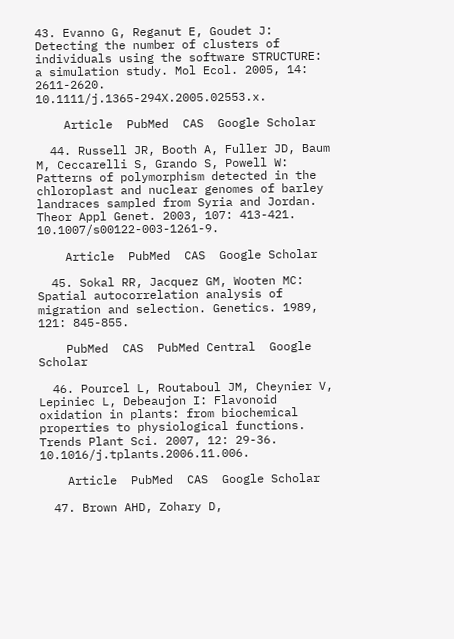43. Evanno G, Reganut E, Goudet J: Detecting the number of clusters of individuals using the software STRUCTURE: a simulation study. Mol Ecol. 2005, 14: 2611-2620. 10.1111/j.1365-294X.2005.02553.x.

    Article  PubMed  CAS  Google Scholar

  44. Russell JR, Booth A, Fuller JD, Baum M, Ceccarelli S, Grando S, Powell W: Patterns of polymorphism detected in the chloroplast and nuclear genomes of barley landraces sampled from Syria and Jordan. Theor Appl Genet. 2003, 107: 413-421. 10.1007/s00122-003-1261-9.

    Article  PubMed  CAS  Google Scholar

  45. Sokal RR, Jacquez GM, Wooten MC: Spatial autocorrelation analysis of migration and selection. Genetics. 1989, 121: 845-855.

    PubMed  CAS  PubMed Central  Google Scholar

  46. Pourcel L, Routaboul JM, Cheynier V, Lepiniec L, Debeaujon I: Flavonoid oxidation in plants: from biochemical properties to physiological functions. Trends Plant Sci. 2007, 12: 29-36. 10.1016/j.tplants.2006.11.006.

    Article  PubMed  CAS  Google Scholar

  47. Brown AHD, Zohary D,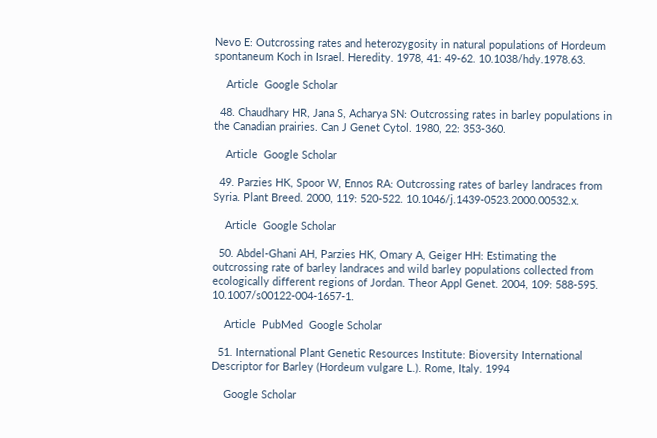Nevo E: Outcrossing rates and heterozygosity in natural populations of Hordeum spontaneum Koch in Israel. Heredity. 1978, 41: 49-62. 10.1038/hdy.1978.63.

    Article  Google Scholar

  48. Chaudhary HR, Jana S, Acharya SN: Outcrossing rates in barley populations in the Canadian prairies. Can J Genet Cytol. 1980, 22: 353-360.

    Article  Google Scholar

  49. Parzies HK, Spoor W, Ennos RA: Outcrossing rates of barley landraces from Syria. Plant Breed. 2000, 119: 520-522. 10.1046/j.1439-0523.2000.00532.x.

    Article  Google Scholar

  50. Abdel-Ghani AH, Parzies HK, Omary A, Geiger HH: Estimating the outcrossing rate of barley landraces and wild barley populations collected from ecologically different regions of Jordan. Theor Appl Genet. 2004, 109: 588-595. 10.1007/s00122-004-1657-1.

    Article  PubMed  Google Scholar

  51. International Plant Genetic Resources Institute: Bioversity International Descriptor for Barley (Hordeum vulgare L.). Rome, Italy. 1994

    Google Scholar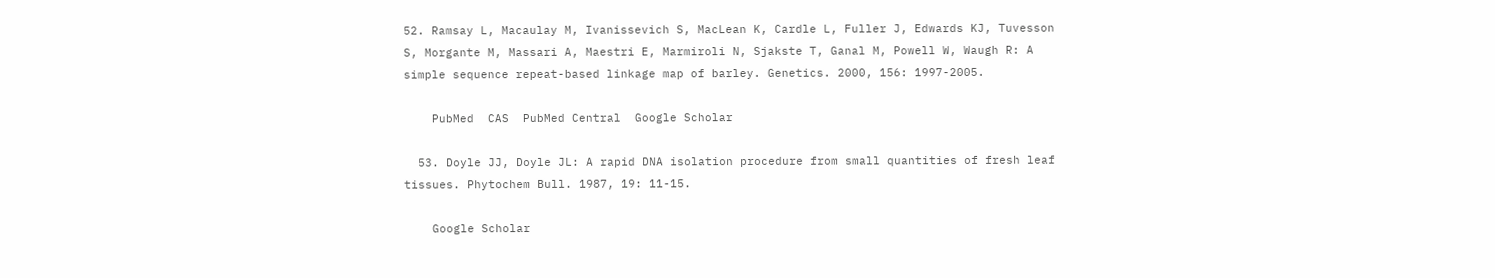52. Ramsay L, Macaulay M, Ivanissevich S, MacLean K, Cardle L, Fuller J, Edwards KJ, Tuvesson S, Morgante M, Massari A, Maestri E, Marmiroli N, Sjakste T, Ganal M, Powell W, Waugh R: A simple sequence repeat-based linkage map of barley. Genetics. 2000, 156: 1997-2005.

    PubMed  CAS  PubMed Central  Google Scholar

  53. Doyle JJ, Doyle JL: A rapid DNA isolation procedure from small quantities of fresh leaf tissues. Phytochem Bull. 1987, 19: 11-15.

    Google Scholar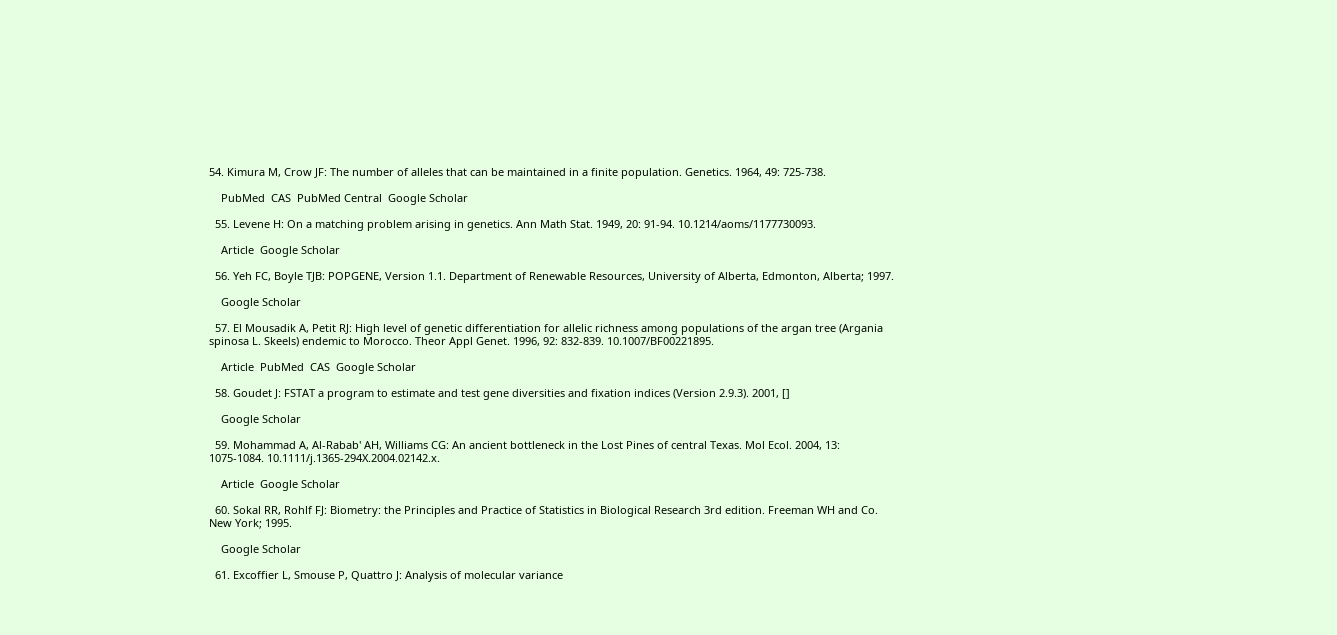54. Kimura M, Crow JF: The number of alleles that can be maintained in a finite population. Genetics. 1964, 49: 725-738.

    PubMed  CAS  PubMed Central  Google Scholar

  55. Levene H: On a matching problem arising in genetics. Ann Math Stat. 1949, 20: 91-94. 10.1214/aoms/1177730093.

    Article  Google Scholar

  56. Yeh FC, Boyle TJB: POPGENE, Version 1.1. Department of Renewable Resources, University of Alberta, Edmonton, Alberta; 1997.

    Google Scholar

  57. El Mousadik A, Petit RJ: High level of genetic differentiation for allelic richness among populations of the argan tree (Argania spinosa L. Skeels) endemic to Morocco. Theor Appl Genet. 1996, 92: 832-839. 10.1007/BF00221895.

    Article  PubMed  CAS  Google Scholar

  58. Goudet J: FSTAT a program to estimate and test gene diversities and fixation indices (Version 2.9.3). 2001, []

    Google Scholar

  59. Mohammad A, Al-Rabab' AH, Williams CG: An ancient bottleneck in the Lost Pines of central Texas. Mol Ecol. 2004, 13: 1075-1084. 10.1111/j.1365-294X.2004.02142.x.

    Article  Google Scholar

  60. Sokal RR, Rohlf FJ: Biometry: the Principles and Practice of Statistics in Biological Research 3rd edition. Freeman WH and Co. New York; 1995.

    Google Scholar

  61. Excoffier L, Smouse P, Quattro J: Analysis of molecular variance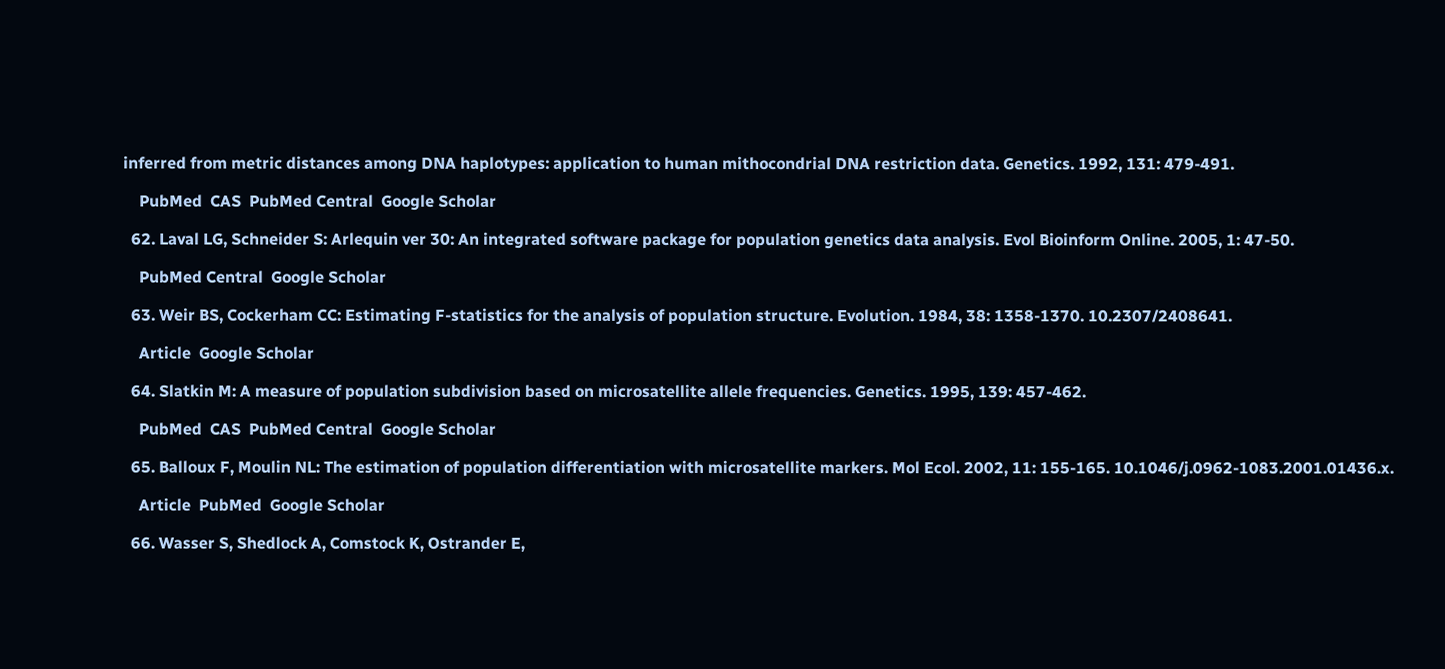inferred from metric distances among DNA haplotypes: application to human mithocondrial DNA restriction data. Genetics. 1992, 131: 479-491.

    PubMed  CAS  PubMed Central  Google Scholar

  62. Laval LG, Schneider S: Arlequin ver 30: An integrated software package for population genetics data analysis. Evol Bioinform Online. 2005, 1: 47-50.

    PubMed Central  Google Scholar

  63. Weir BS, Cockerham CC: Estimating F-statistics for the analysis of population structure. Evolution. 1984, 38: 1358-1370. 10.2307/2408641.

    Article  Google Scholar

  64. Slatkin M: A measure of population subdivision based on microsatellite allele frequencies. Genetics. 1995, 139: 457-462.

    PubMed  CAS  PubMed Central  Google Scholar

  65. Balloux F, Moulin NL: The estimation of population differentiation with microsatellite markers. Mol Ecol. 2002, 11: 155-165. 10.1046/j.0962-1083.2001.01436.x.

    Article  PubMed  Google Scholar

  66. Wasser S, Shedlock A, Comstock K, Ostrander E,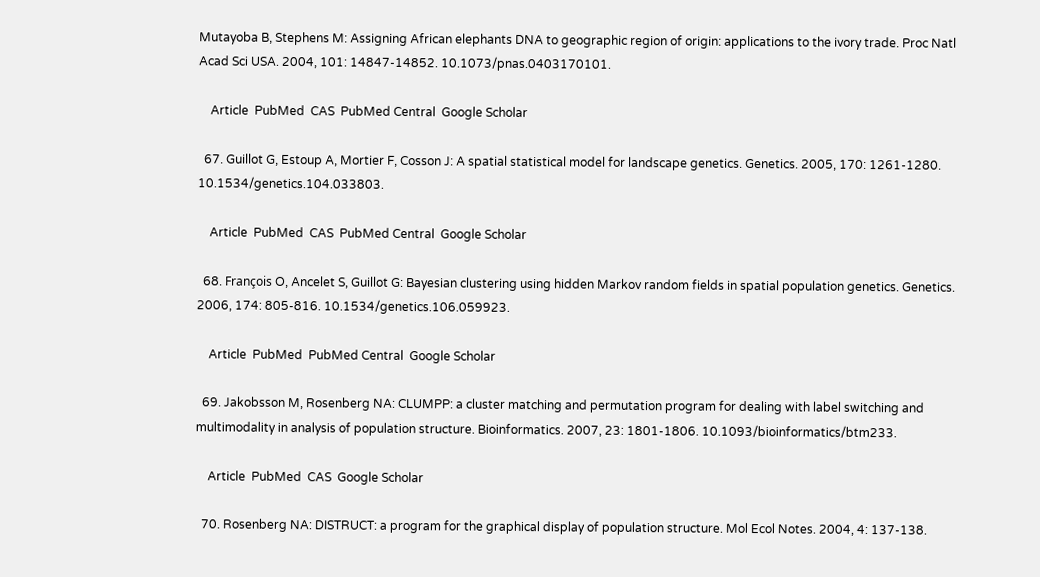Mutayoba B, Stephens M: Assigning African elephants DNA to geographic region of origin: applications to the ivory trade. Proc Natl Acad Sci USA. 2004, 101: 14847-14852. 10.1073/pnas.0403170101.

    Article  PubMed  CAS  PubMed Central  Google Scholar

  67. Guillot G, Estoup A, Mortier F, Cosson J: A spatial statistical model for landscape genetics. Genetics. 2005, 170: 1261-1280. 10.1534/genetics.104.033803.

    Article  PubMed  CAS  PubMed Central  Google Scholar

  68. François O, Ancelet S, Guillot G: Bayesian clustering using hidden Markov random fields in spatial population genetics. Genetics. 2006, 174: 805-816. 10.1534/genetics.106.059923.

    Article  PubMed  PubMed Central  Google Scholar

  69. Jakobsson M, Rosenberg NA: CLUMPP: a cluster matching and permutation program for dealing with label switching and multimodality in analysis of population structure. Bioinformatics. 2007, 23: 1801-1806. 10.1093/bioinformatics/btm233.

    Article  PubMed  CAS  Google Scholar

  70. Rosenberg NA: DISTRUCT: a program for the graphical display of population structure. Mol Ecol Notes. 2004, 4: 137-138.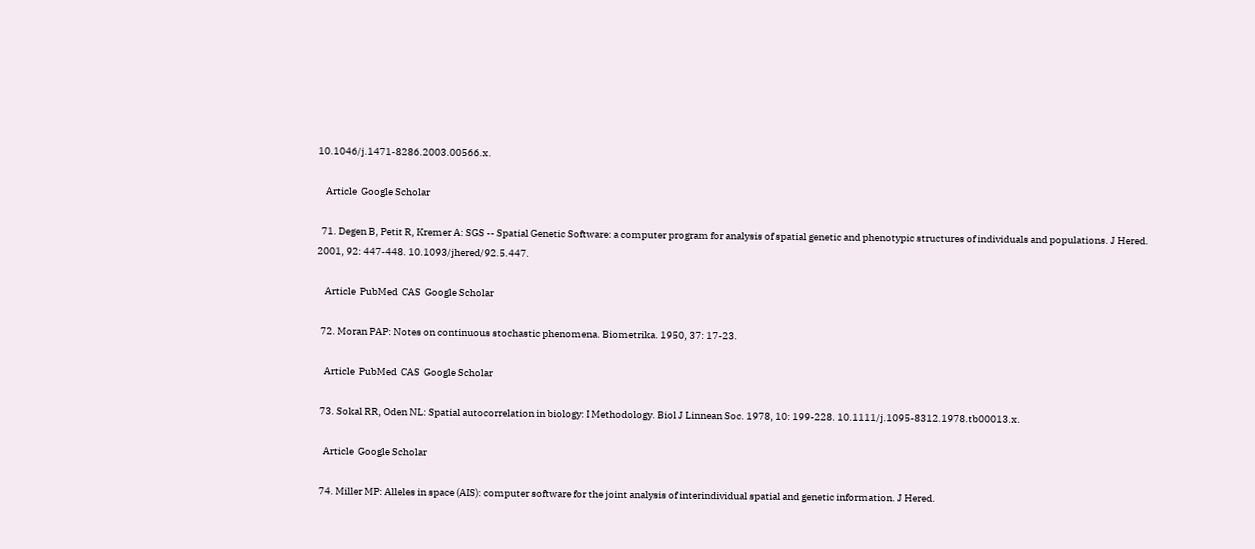10.1046/j.1471-8286.2003.00566.x.

    Article  Google Scholar

  71. Degen B, Petit R, Kremer A: SGS -- Spatial Genetic Software: a computer program for analysis of spatial genetic and phenotypic structures of individuals and populations. J Hered. 2001, 92: 447-448. 10.1093/jhered/92.5.447.

    Article  PubMed  CAS  Google Scholar

  72. Moran PAP: Notes on continuous stochastic phenomena. Biometrika. 1950, 37: 17-23.

    Article  PubMed  CAS  Google Scholar

  73. Sokal RR, Oden NL: Spatial autocorrelation in biology: I Methodology. Biol J Linnean Soc. 1978, 10: 199-228. 10.1111/j.1095-8312.1978.tb00013.x.

    Article  Google Scholar

  74. Miller MP: Alleles in space (AIS): computer software for the joint analysis of interindividual spatial and genetic information. J Hered.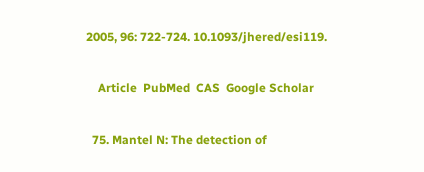2005, 96: 722-724. 10.1093/jhered/esi119.

    Article  PubMed  CAS  Google Scholar

  75. Mantel N: The detection of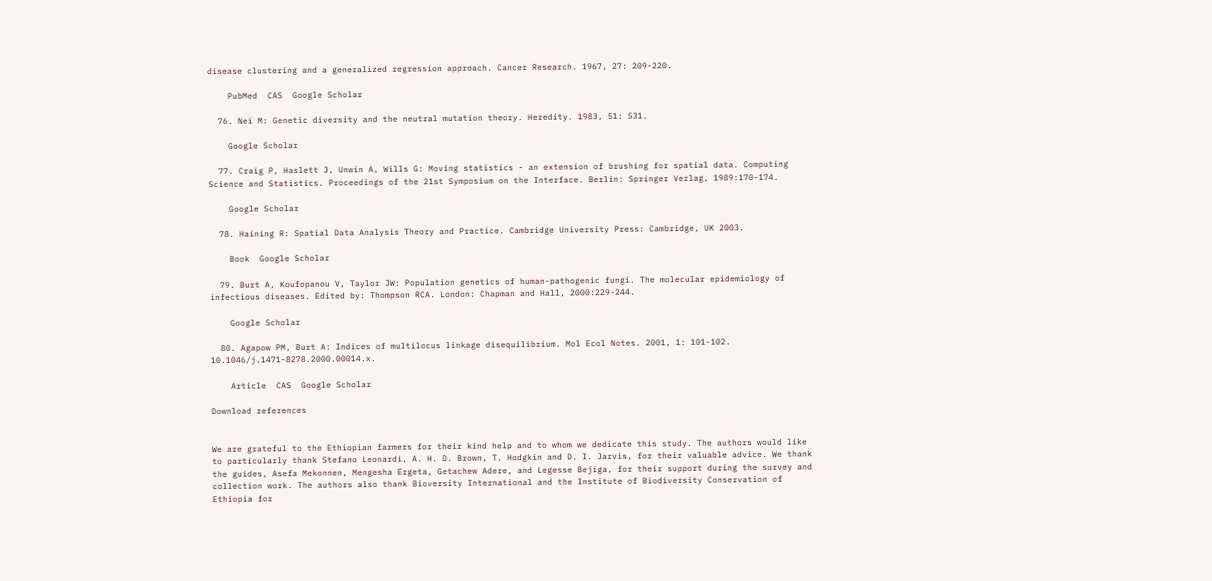disease clustering and a generalized regression approach. Cancer Research. 1967, 27: 209-220.

    PubMed  CAS  Google Scholar

  76. Nei M: Genetic diversity and the neutral mutation theory. Heredity. 1983, 51: 531.

    Google Scholar

  77. Craig P, Haslett J, Unwin A, Wills G: Moving statistics - an extension of brushing for spatial data. Computing Science and Statistics. Proceedings of the 21st Symposium on the Interface. Berlin: Springer Verlag, 1989:170-174.

    Google Scholar

  78. Haining R: Spatial Data Analysis Theory and Practice. Cambridge University Press: Cambridge, UK 2003.

    Book  Google Scholar

  79. Burt A, Koufopanou V, Taylor JW: Population genetics of human-pathogenic fungi. The molecular epidemiology of infectious diseases. Edited by: Thompson RCA. London: Chapman and Hall, 2000:229-244.

    Google Scholar

  80. Agapow PM, Burt A: Indices of multilocus linkage disequilibrium. Mol Ecol Notes. 2001, 1: 101-102. 10.1046/j.1471-8278.2000.00014.x.

    Article  CAS  Google Scholar

Download references


We are grateful to the Ethiopian farmers for their kind help and to whom we dedicate this study. The authors would like to particularly thank Stefano Leonardi, A. H. D. Brown, T. Hodgkin and D. I. Jarvis, for their valuable advice. We thank the guides, Asefa Mekonnen, Mengesha Ergeta, Getachew Adere, and Legesse Bejiga, for their support during the survey and collection work. The authors also thank Bioversity International and the Institute of Biodiversity Conservation of Ethiopia for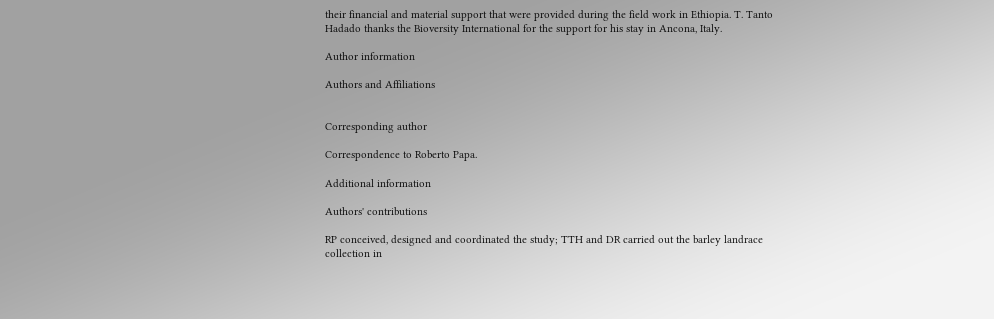their financial and material support that were provided during the field work in Ethiopia. T. Tanto Hadado thanks the Bioversity International for the support for his stay in Ancona, Italy.

Author information

Authors and Affiliations


Corresponding author

Correspondence to Roberto Papa.

Additional information

Authors' contributions

RP conceived, designed and coordinated the study; TTH and DR carried out the barley landrace collection in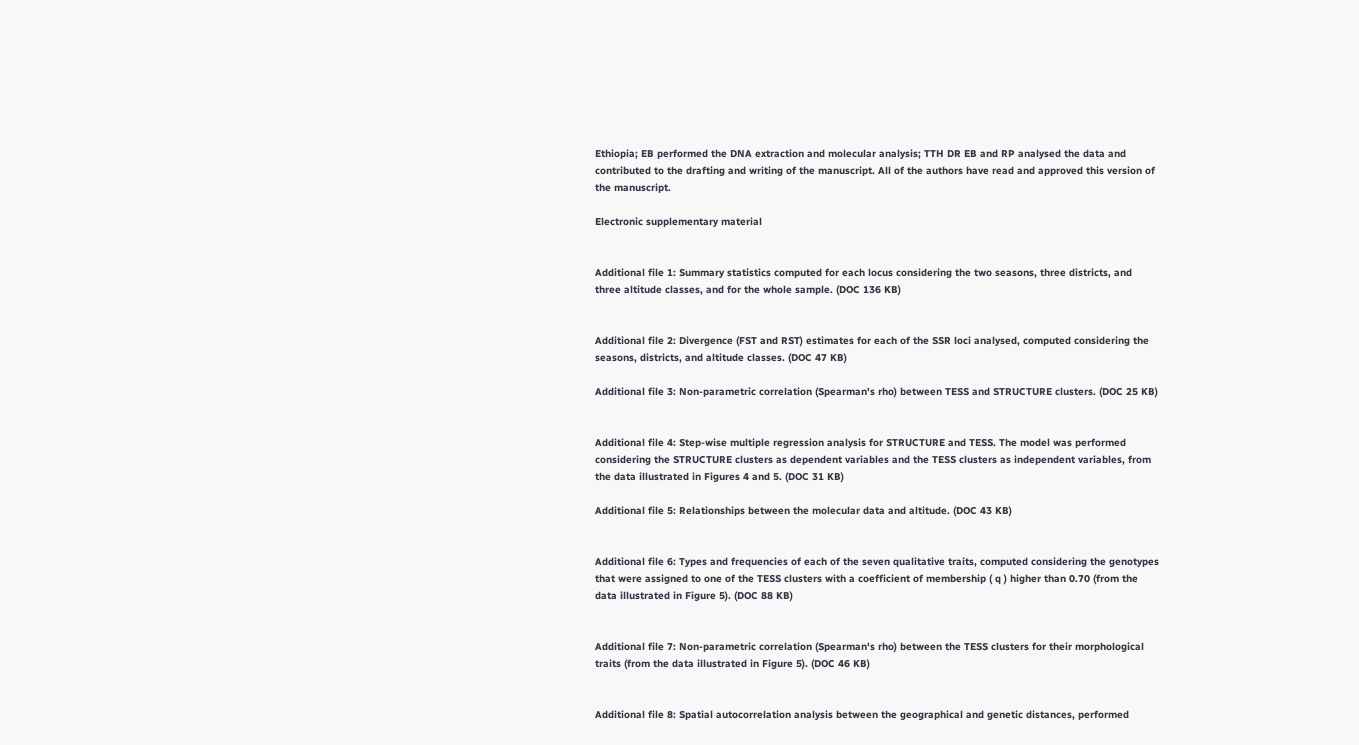Ethiopia; EB performed the DNA extraction and molecular analysis; TTH DR EB and RP analysed the data and contributed to the drafting and writing of the manuscript. All of the authors have read and approved this version of the manuscript.

Electronic supplementary material


Additional file 1: Summary statistics computed for each locus considering the two seasons, three districts, and three altitude classes, and for the whole sample. (DOC 136 KB)


Additional file 2: Divergence (FST and RST) estimates for each of the SSR loci analysed, computed considering the seasons, districts, and altitude classes. (DOC 47 KB)

Additional file 3: Non-parametric correlation (Spearman's rho) between TESS and STRUCTURE clusters. (DOC 25 KB)


Additional file 4: Step-wise multiple regression analysis for STRUCTURE and TESS. The model was performed considering the STRUCTURE clusters as dependent variables and the TESS clusters as independent variables, from the data illustrated in Figures 4 and 5. (DOC 31 KB)

Additional file 5: Relationships between the molecular data and altitude. (DOC 43 KB)


Additional file 6: Types and frequencies of each of the seven qualitative traits, computed considering the genotypes that were assigned to one of the TESS clusters with a coefficient of membership ( q ) higher than 0.70 (from the data illustrated in Figure 5). (DOC 88 KB)


Additional file 7: Non-parametric correlation (Spearman's rho) between the TESS clusters for their morphological traits (from the data illustrated in Figure 5). (DOC 46 KB)


Additional file 8: Spatial autocorrelation analysis between the geographical and genetic distances, performed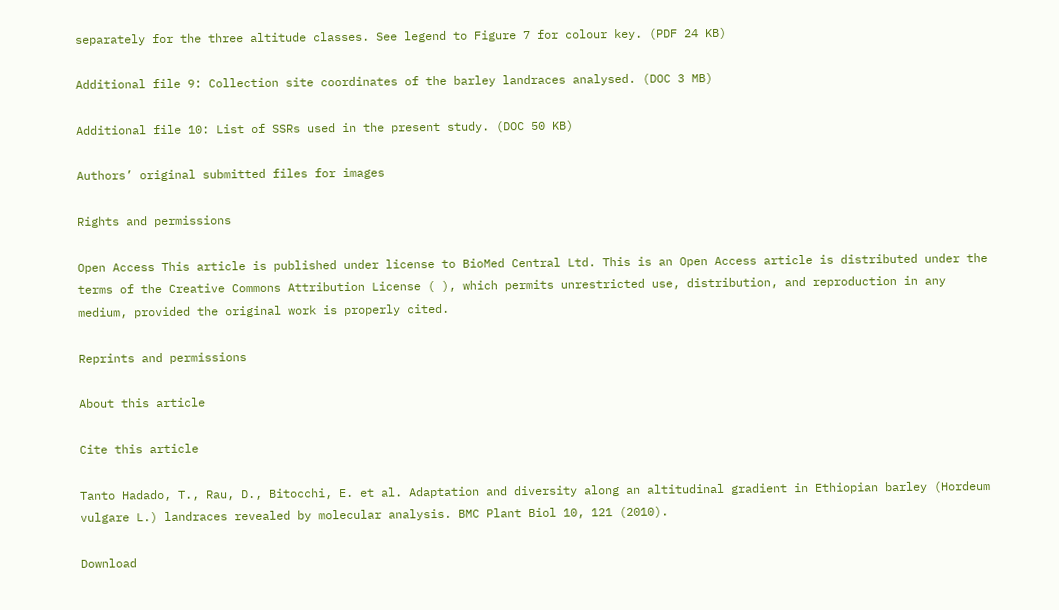separately for the three altitude classes. See legend to Figure 7 for colour key. (PDF 24 KB)

Additional file 9: Collection site coordinates of the barley landraces analysed. (DOC 3 MB)

Additional file 10: List of SSRs used in the present study. (DOC 50 KB)

Authors’ original submitted files for images

Rights and permissions

Open Access This article is published under license to BioMed Central Ltd. This is an Open Access article is distributed under the terms of the Creative Commons Attribution License ( ), which permits unrestricted use, distribution, and reproduction in any medium, provided the original work is properly cited.

Reprints and permissions

About this article

Cite this article

Tanto Hadado, T., Rau, D., Bitocchi, E. et al. Adaptation and diversity along an altitudinal gradient in Ethiopian barley (Hordeum vulgare L.) landraces revealed by molecular analysis. BMC Plant Biol 10, 121 (2010).

Download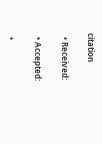citation

  • Received:

  • Accepted:

  •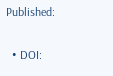Published:

  • DOI: